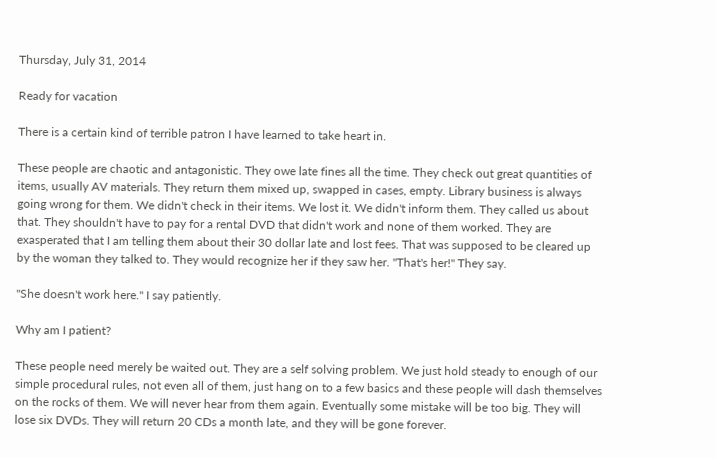Thursday, July 31, 2014

Ready for vacation

There is a certain kind of terrible patron I have learned to take heart in.

These people are chaotic and antagonistic. They owe late fines all the time. They check out great quantities of items, usually AV materials. They return them mixed up, swapped in cases, empty. Library business is always going wrong for them. We didn't check in their items. We lost it. We didn't inform them. They called us about that. They shouldn't have to pay for a rental DVD that didn't work and none of them worked. They are exasperated that I am telling them about their 30 dollar late and lost fees. That was supposed to be cleared up by the woman they talked to. They would recognize her if they saw her. "That's her!" They say.

"She doesn't work here." I say patiently.

Why am I patient?

These people need merely be waited out. They are a self solving problem. We just hold steady to enough of our simple procedural rules, not even all of them, just hang on to a few basics and these people will dash themselves on the rocks of them. We will never hear from them again. Eventually some mistake will be too big. They will lose six DVDs. They will return 20 CDs a month late, and they will be gone forever.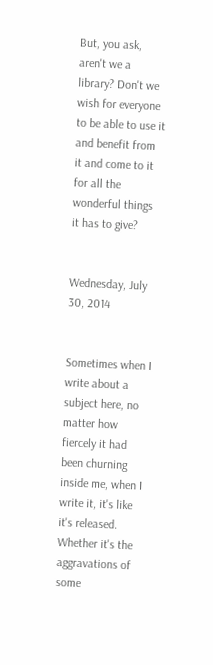But, you ask, aren't we a library? Don't we wish for everyone to be able to use it and benefit from it and come to it for all the wonderful things it has to give?


Wednesday, July 30, 2014


Sometimes when I write about a subject here, no matter how fiercely it had been churning inside me, when I write it, it's like it's released. Whether it's the aggravations of some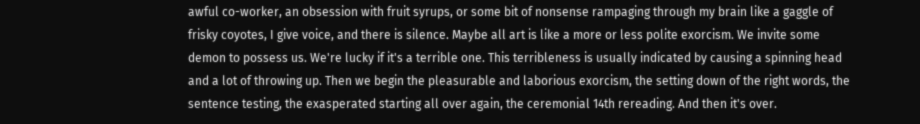awful co-worker, an obsession with fruit syrups, or some bit of nonsense rampaging through my brain like a gaggle of frisky coyotes, I give voice, and there is silence. Maybe all art is like a more or less polite exorcism. We invite some demon to possess us. We're lucky if it's a terrible one. This terribleness is usually indicated by causing a spinning head and a lot of throwing up. Then we begin the pleasurable and laborious exorcism, the setting down of the right words, the sentence testing, the exasperated starting all over again, the ceremonial 14th rereading. And then it's over.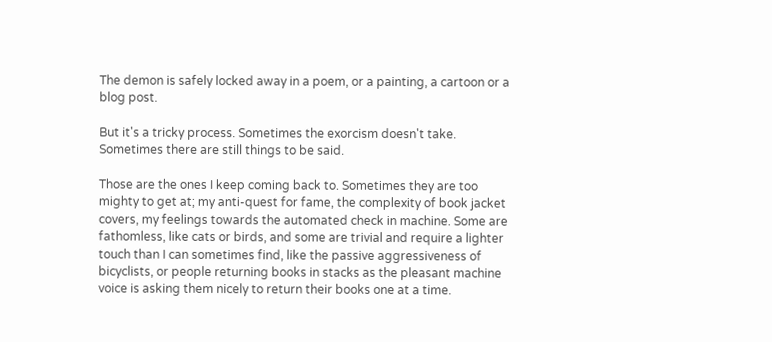The demon is safely locked away in a poem, or a painting, a cartoon or a blog post.

But it's a tricky process. Sometimes the exorcism doesn't take. Sometimes there are still things to be said.

Those are the ones I keep coming back to. Sometimes they are too mighty to get at; my anti-quest for fame, the complexity of book jacket covers, my feelings towards the automated check in machine. Some are fathomless, like cats or birds, and some are trivial and require a lighter touch than I can sometimes find, like the passive aggressiveness of bicyclists, or people returning books in stacks as the pleasant machine voice is asking them nicely to return their books one at a time.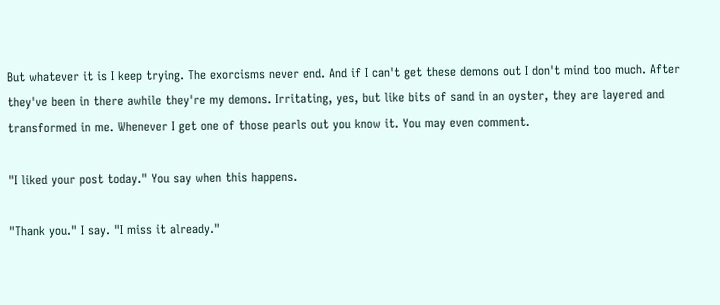But whatever it is I keep trying. The exorcisms never end. And if I can't get these demons out I don't mind too much. After they've been in there awhile they're my demons. Irritating, yes, but like bits of sand in an oyster, they are layered and transformed in me. Whenever I get one of those pearls out you know it. You may even comment.

"I liked your post today." You say when this happens.

"Thank you." I say. "I miss it already."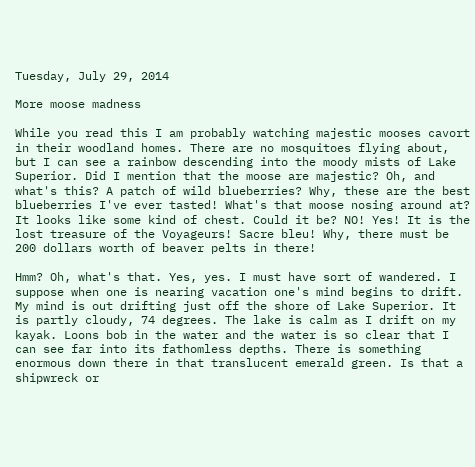Tuesday, July 29, 2014

More moose madness

While you read this I am probably watching majestic mooses cavort in their woodland homes. There are no mosquitoes flying about, but I can see a rainbow descending into the moody mists of Lake Superior. Did I mention that the moose are majestic? Oh, and what's this? A patch of wild blueberries? Why, these are the best blueberries I've ever tasted! What's that moose nosing around at? It looks like some kind of chest. Could it be? NO! Yes! It is the lost treasure of the Voyageurs! Sacre bleu! Why, there must be 200 dollars worth of beaver pelts in there!

Hmm? Oh, what's that. Yes, yes. I must have sort of wandered. I suppose when one is nearing vacation one's mind begins to drift. My mind is out drifting just off the shore of Lake Superior. It is partly cloudy, 74 degrees. The lake is calm as I drift on my kayak. Loons bob in the water and the water is so clear that I can see far into its fathomless depths. There is something enormous down there in that translucent emerald green. Is that a shipwreck or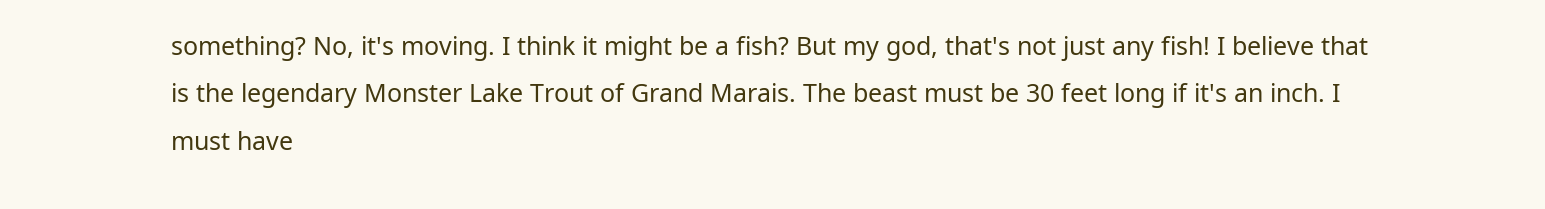something? No, it's moving. I think it might be a fish? But my god, that's not just any fish! I believe that is the legendary Monster Lake Trout of Grand Marais. The beast must be 30 feet long if it's an inch. I must have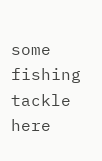some fishing tackle here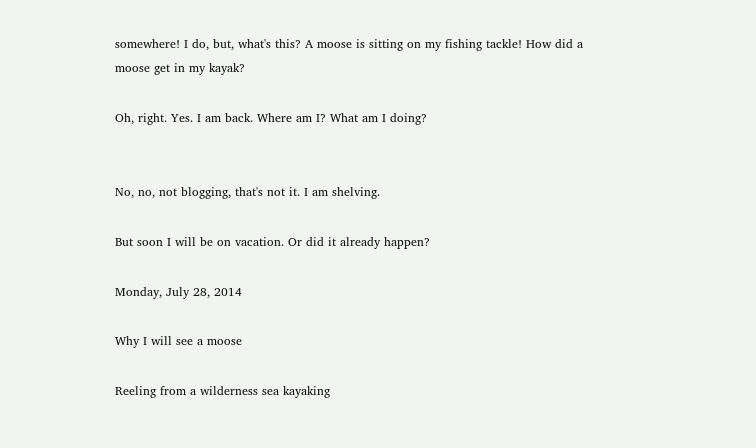somewhere! I do, but, what's this? A moose is sitting on my fishing tackle! How did a moose get in my kayak?

Oh, right. Yes. I am back. Where am I? What am I doing?


No, no, not blogging, that's not it. I am shelving.

But soon I will be on vacation. Or did it already happen?

Monday, July 28, 2014

Why I will see a moose

Reeling from a wilderness sea kayaking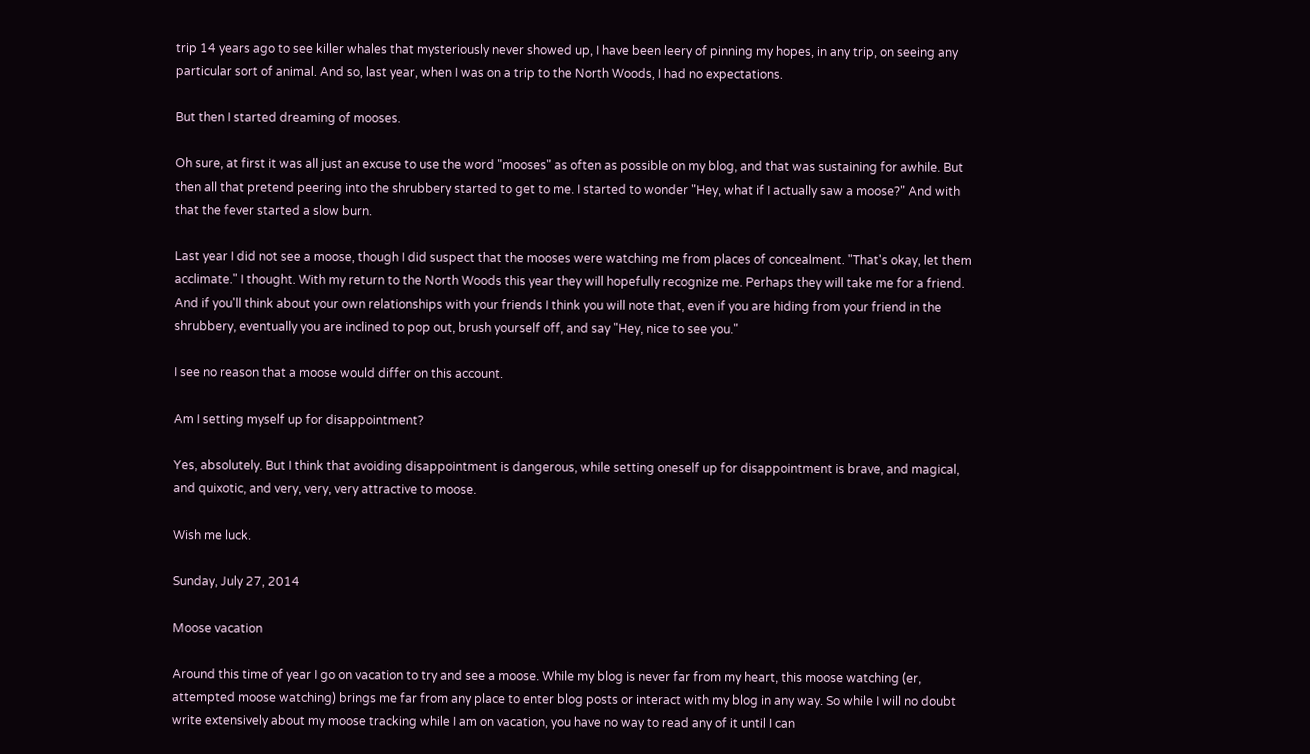trip 14 years ago to see killer whales that mysteriously never showed up, I have been leery of pinning my hopes, in any trip, on seeing any particular sort of animal. And so, last year, when I was on a trip to the North Woods, I had no expectations.

But then I started dreaming of mooses.

Oh sure, at first it was all just an excuse to use the word "mooses" as often as possible on my blog, and that was sustaining for awhile. But then all that pretend peering into the shrubbery started to get to me. I started to wonder "Hey, what if I actually saw a moose?" And with that the fever started a slow burn.

Last year I did not see a moose, though I did suspect that the mooses were watching me from places of concealment. "That's okay, let them acclimate." I thought. With my return to the North Woods this year they will hopefully recognize me. Perhaps they will take me for a friend. And if you'll think about your own relationships with your friends I think you will note that, even if you are hiding from your friend in the shrubbery, eventually you are inclined to pop out, brush yourself off, and say "Hey, nice to see you."

I see no reason that a moose would differ on this account.

Am I setting myself up for disappointment?

Yes, absolutely. But I think that avoiding disappointment is dangerous, while setting oneself up for disappointment is brave, and magical, and quixotic, and very, very, very attractive to moose.

Wish me luck.

Sunday, July 27, 2014

Moose vacation

Around this time of year I go on vacation to try and see a moose. While my blog is never far from my heart, this moose watching (er, attempted moose watching) brings me far from any place to enter blog posts or interact with my blog in any way. So while I will no doubt write extensively about my moose tracking while I am on vacation, you have no way to read any of it until I can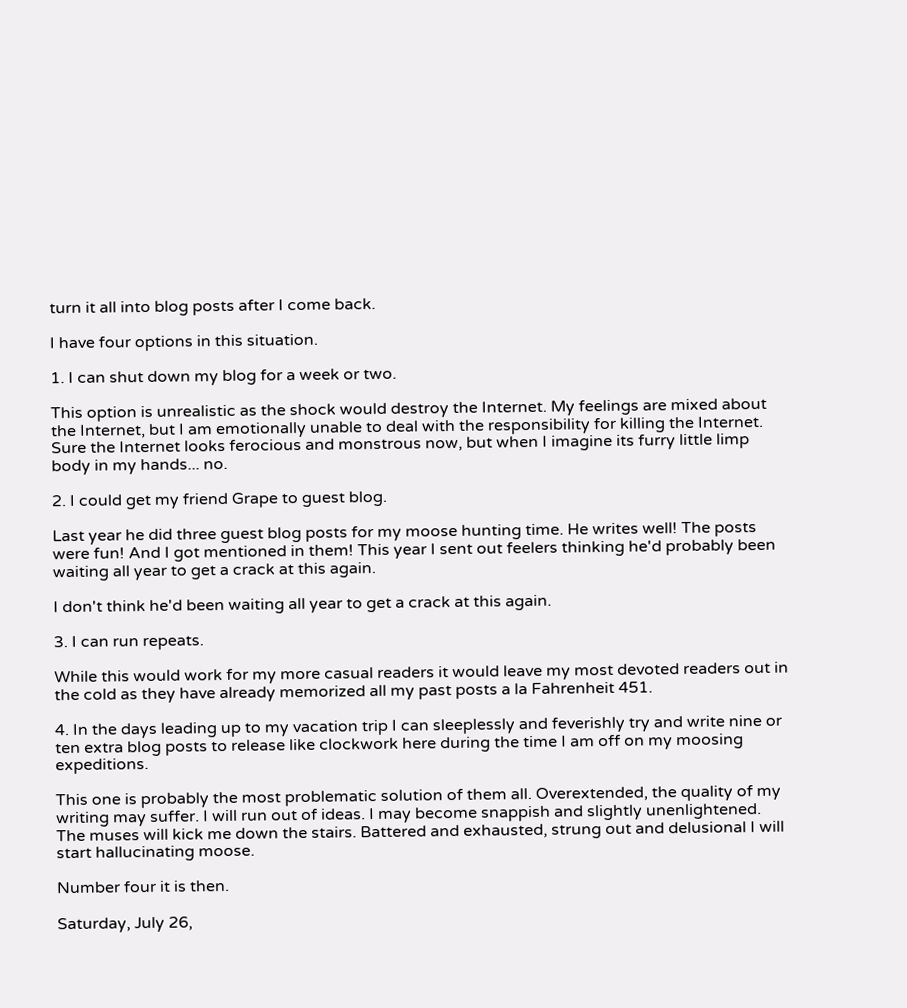turn it all into blog posts after I come back.

I have four options in this situation.

1. I can shut down my blog for a week or two.

This option is unrealistic as the shock would destroy the Internet. My feelings are mixed about the Internet, but I am emotionally unable to deal with the responsibility for killing the Internet. Sure the Internet looks ferocious and monstrous now, but when I imagine its furry little limp body in my hands... no.

2. I could get my friend Grape to guest blog.

Last year he did three guest blog posts for my moose hunting time. He writes well! The posts were fun! And I got mentioned in them! This year I sent out feelers thinking he'd probably been waiting all year to get a crack at this again.

I don't think he'd been waiting all year to get a crack at this again.

3. I can run repeats.

While this would work for my more casual readers it would leave my most devoted readers out in the cold as they have already memorized all my past posts a la Fahrenheit 451.

4. In the days leading up to my vacation trip I can sleeplessly and feverishly try and write nine or ten extra blog posts to release like clockwork here during the time I am off on my moosing expeditions.

This one is probably the most problematic solution of them all. Overextended, the quality of my writing may suffer. I will run out of ideas. I may become snappish and slightly unenlightened. The muses will kick me down the stairs. Battered and exhausted, strung out and delusional I will start hallucinating moose.

Number four it is then.

Saturday, July 26,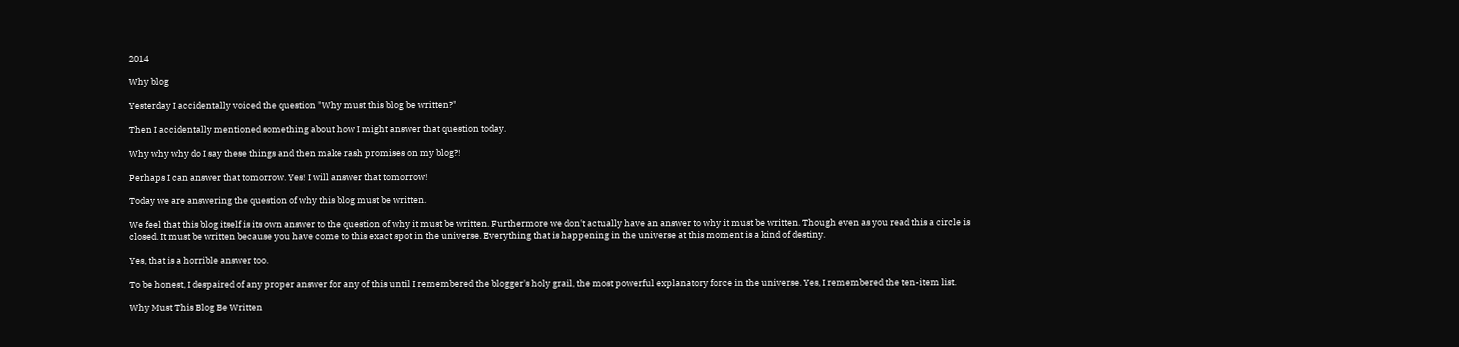2014

Why blog

Yesterday I accidentally voiced the question "Why must this blog be written?"

Then I accidentally mentioned something about how I might answer that question today.

Why why why do I say these things and then make rash promises on my blog?!

Perhaps I can answer that tomorrow. Yes! I will answer that tomorrow!

Today we are answering the question of why this blog must be written.

We feel that this blog itself is its own answer to the question of why it must be written. Furthermore we don't actually have an answer to why it must be written. Though even as you read this a circle is closed. It must be written because you have come to this exact spot in the universe. Everything that is happening in the universe at this moment is a kind of destiny.

Yes, that is a horrible answer too.

To be honest, I despaired of any proper answer for any of this until I remembered the blogger's holy grail, the most powerful explanatory force in the universe. Yes, I remembered the ten-item list.

Why Must This Blog Be Written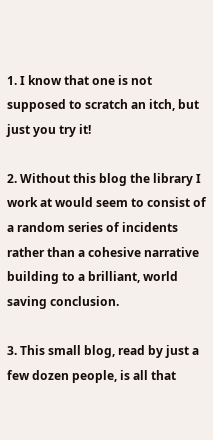1. I know that one is not supposed to scratch an itch, but just you try it!

2. Without this blog the library I work at would seem to consist of a random series of incidents rather than a cohesive narrative building to a brilliant, world saving conclusion.

3. This small blog, read by just a few dozen people, is all that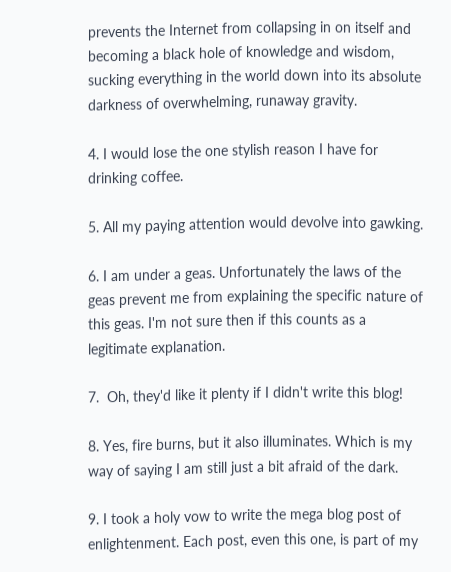prevents the Internet from collapsing in on itself and becoming a black hole of knowledge and wisdom, sucking everything in the world down into its absolute darkness of overwhelming, runaway gravity.

4. I would lose the one stylish reason I have for drinking coffee.

5. All my paying attention would devolve into gawking.

6. I am under a geas. Unfortunately the laws of the geas prevent me from explaining the specific nature of this geas. I'm not sure then if this counts as a legitimate explanation.

7.  Oh, they'd like it plenty if I didn't write this blog!

8. Yes, fire burns, but it also illuminates. Which is my way of saying I am still just a bit afraid of the dark.

9. I took a holy vow to write the mega blog post of enlightenment. Each post, even this one, is part of my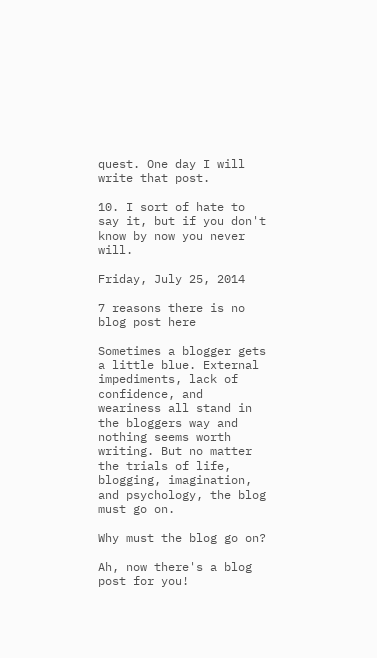quest. One day I will write that post.

10. I sort of hate to say it, but if you don't know by now you never will.

Friday, July 25, 2014

7 reasons there is no blog post here

Sometimes a blogger gets a little blue. External impediments, lack of confidence, and weariness all stand in the bloggers way and nothing seems worth writing. But no matter the trials of life, blogging, imagination, and psychology, the blog must go on.

Why must the blog go on?

Ah, now there's a blog post for you!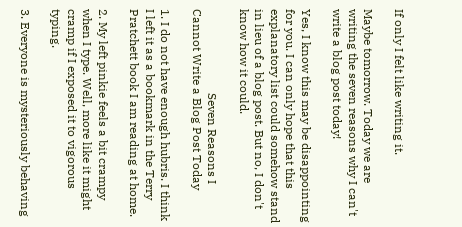If only I felt like writing it.

Maybe tomorrow. Today we are writing the seven reasons why I can't write a blog post today!

Yes, I know this may be disappointing for you. I can only hope that this explanatory list could somehow stand in lieu of a blog post. But no, I don't know how it could.

                            Seven Reasons I Cannot Write a Blog Post Today

1. I do not have enough hubris. I think I left it as a bookmark in the Terry Pratchett book I am reading at home.

2. My left pinkie feels a bit crampy when I type. Well, more like it might cramp if I exposed it to vigorous typing.

3. Everyone is mysteriously behaving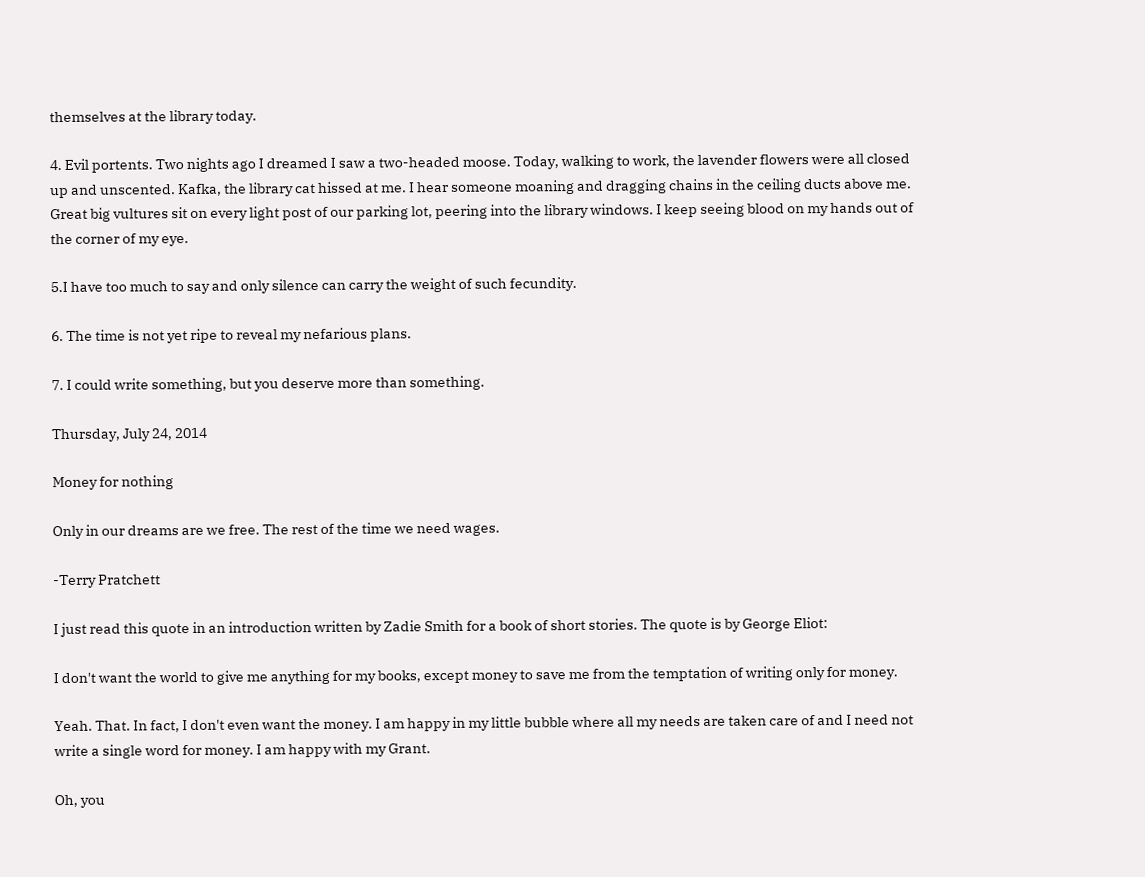themselves at the library today.

4. Evil portents. Two nights ago I dreamed I saw a two-headed moose. Today, walking to work, the lavender flowers were all closed up and unscented. Kafka, the library cat hissed at me. I hear someone moaning and dragging chains in the ceiling ducts above me. Great big vultures sit on every light post of our parking lot, peering into the library windows. I keep seeing blood on my hands out of the corner of my eye.

5.I have too much to say and only silence can carry the weight of such fecundity.

6. The time is not yet ripe to reveal my nefarious plans.

7. I could write something, but you deserve more than something.

Thursday, July 24, 2014

Money for nothing

Only in our dreams are we free. The rest of the time we need wages.

-Terry Pratchett

I just read this quote in an introduction written by Zadie Smith for a book of short stories. The quote is by George Eliot:

I don't want the world to give me anything for my books, except money to save me from the temptation of writing only for money.

Yeah. That. In fact, I don't even want the money. I am happy in my little bubble where all my needs are taken care of and I need not write a single word for money. I am happy with my Grant.

Oh, you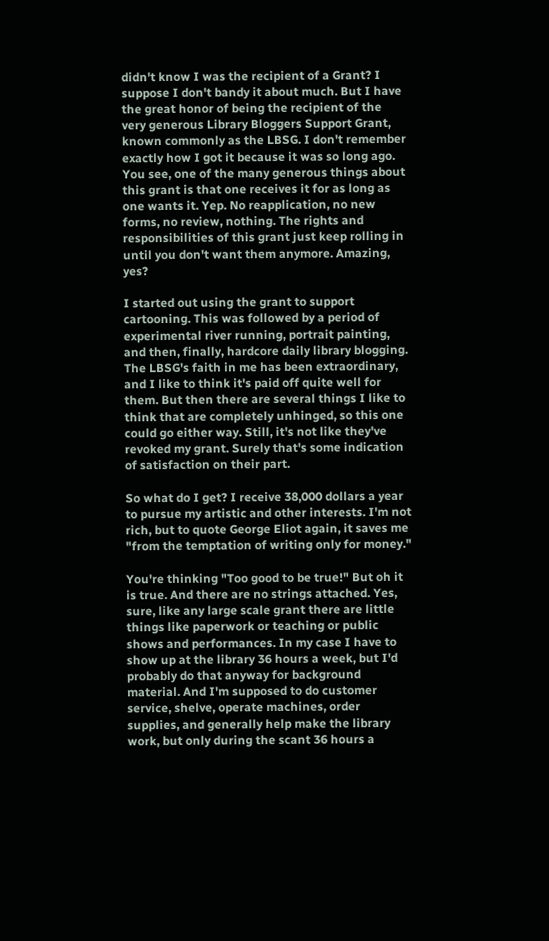didn't know I was the recipient of a Grant? I suppose I don't bandy it about much. But I have the great honor of being the recipient of the very generous Library Bloggers Support Grant, known commonly as the LBSG. I don't remember exactly how I got it because it was so long ago. You see, one of the many generous things about this grant is that one receives it for as long as one wants it. Yep. No reapplication, no new forms, no review, nothing. The rights and responsibilities of this grant just keep rolling in until you don't want them anymore. Amazing, yes?

I started out using the grant to support cartooning. This was followed by a period of experimental river running, portrait painting, and then, finally, hardcore daily library blogging. The LBSG's faith in me has been extraordinary, and I like to think it's paid off quite well for them. But then there are several things I like to think that are completely unhinged, so this one could go either way. Still, it's not like they've revoked my grant. Surely that's some indication of satisfaction on their part.

So what do I get? I receive 38,000 dollars a year to pursue my artistic and other interests. I'm not rich, but to quote George Eliot again, it saves me "from the temptation of writing only for money."

You're thinking "Too good to be true!" But oh it is true. And there are no strings attached. Yes, sure, like any large scale grant there are little things like paperwork or teaching or public shows and performances. In my case I have to show up at the library 36 hours a week, but I'd probably do that anyway for background material. And I'm supposed to do customer service, shelve, operate machines, order supplies, and generally help make the library work, but only during the scant 36 hours a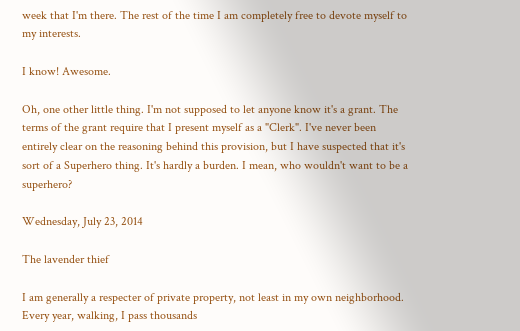week that I'm there. The rest of the time I am completely free to devote myself to my interests.

I know! Awesome.

Oh, one other little thing. I'm not supposed to let anyone know it's a grant. The terms of the grant require that I present myself as a "Clerk". I've never been entirely clear on the reasoning behind this provision, but I have suspected that it's sort of a Superhero thing. It's hardly a burden. I mean, who wouldn't want to be a superhero?

Wednesday, July 23, 2014

The lavender thief

I am generally a respecter of private property, not least in my own neighborhood. Every year, walking, I pass thousands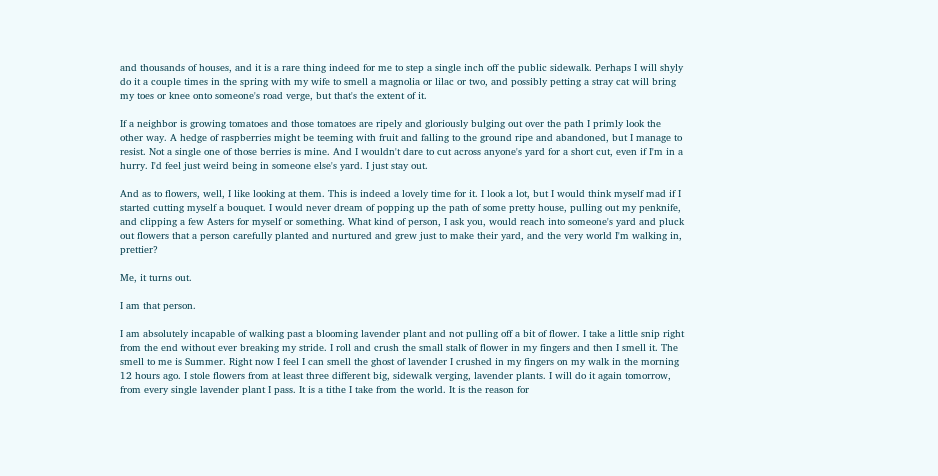and thousands of houses, and it is a rare thing indeed for me to step a single inch off the public sidewalk. Perhaps I will shyly do it a couple times in the spring with my wife to smell a magnolia or lilac or two, and possibly petting a stray cat will bring my toes or knee onto someone's road verge, but that's the extent of it.

If a neighbor is growing tomatoes and those tomatoes are ripely and gloriously bulging out over the path I primly look the other way. A hedge of raspberries might be teeming with fruit and falling to the ground ripe and abandoned, but I manage to resist. Not a single one of those berries is mine. And I wouldn't dare to cut across anyone's yard for a short cut, even if I'm in a hurry. I'd feel just weird being in someone else's yard. I just stay out.

And as to flowers, well, I like looking at them. This is indeed a lovely time for it. I look a lot, but I would think myself mad if I started cutting myself a bouquet. I would never dream of popping up the path of some pretty house, pulling out my penknife, and clipping a few Asters for myself or something. What kind of person, I ask you, would reach into someone's yard and pluck out flowers that a person carefully planted and nurtured and grew just to make their yard, and the very world I'm walking in, prettier?

Me, it turns out.

I am that person.

I am absolutely incapable of walking past a blooming lavender plant and not pulling off a bit of flower. I take a little snip right from the end without ever breaking my stride. I roll and crush the small stalk of flower in my fingers and then I smell it. The smell to me is Summer. Right now I feel I can smell the ghost of lavender I crushed in my fingers on my walk in the morning 12 hours ago. I stole flowers from at least three different big, sidewalk verging, lavender plants. I will do it again tomorrow, from every single lavender plant I pass. It is a tithe I take from the world. It is the reason for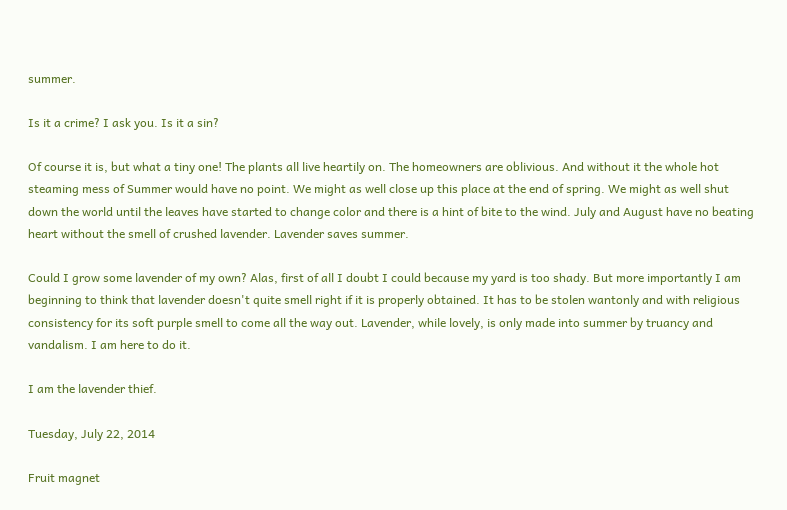summer.

Is it a crime? I ask you. Is it a sin?

Of course it is, but what a tiny one! The plants all live heartily on. The homeowners are oblivious. And without it the whole hot steaming mess of Summer would have no point. We might as well close up this place at the end of spring. We might as well shut down the world until the leaves have started to change color and there is a hint of bite to the wind. July and August have no beating heart without the smell of crushed lavender. Lavender saves summer.

Could I grow some lavender of my own? Alas, first of all I doubt I could because my yard is too shady. But more importantly I am beginning to think that lavender doesn't quite smell right if it is properly obtained. It has to be stolen wantonly and with religious consistency for its soft purple smell to come all the way out. Lavender, while lovely, is only made into summer by truancy and vandalism. I am here to do it.

I am the lavender thief.

Tuesday, July 22, 2014

Fruit magnet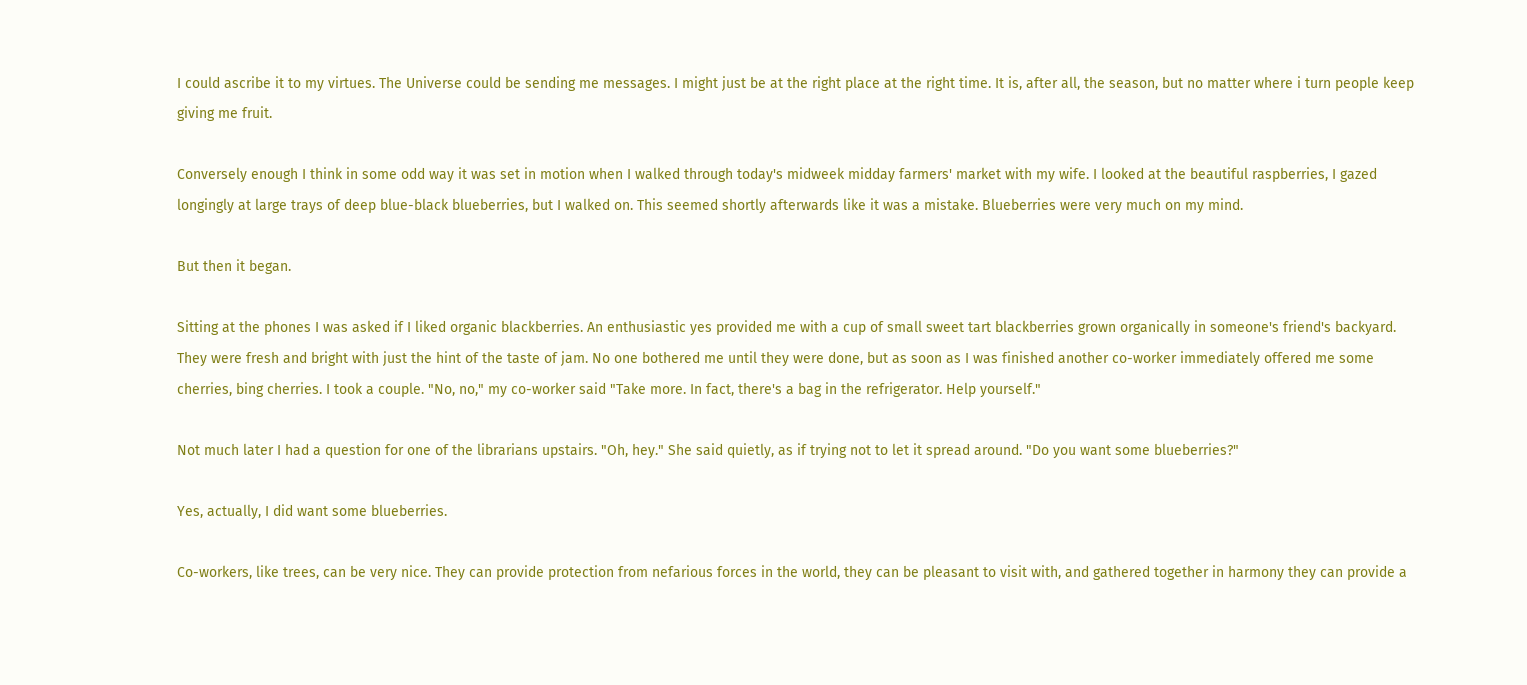I could ascribe it to my virtues. The Universe could be sending me messages. I might just be at the right place at the right time. It is, after all, the season, but no matter where i turn people keep giving me fruit.

Conversely enough I think in some odd way it was set in motion when I walked through today's midweek midday farmers' market with my wife. I looked at the beautiful raspberries, I gazed longingly at large trays of deep blue-black blueberries, but I walked on. This seemed shortly afterwards like it was a mistake. Blueberries were very much on my mind.

But then it began.

Sitting at the phones I was asked if I liked organic blackberries. An enthusiastic yes provided me with a cup of small sweet tart blackberries grown organically in someone's friend's backyard. They were fresh and bright with just the hint of the taste of jam. No one bothered me until they were done, but as soon as I was finished another co-worker immediately offered me some cherries, bing cherries. I took a couple. "No, no," my co-worker said "Take more. In fact, there's a bag in the refrigerator. Help yourself."

Not much later I had a question for one of the librarians upstairs. "Oh, hey." She said quietly, as if trying not to let it spread around. "Do you want some blueberries?"

Yes, actually, I did want some blueberries.

Co-workers, like trees, can be very nice. They can provide protection from nefarious forces in the world, they can be pleasant to visit with, and gathered together in harmony they can provide a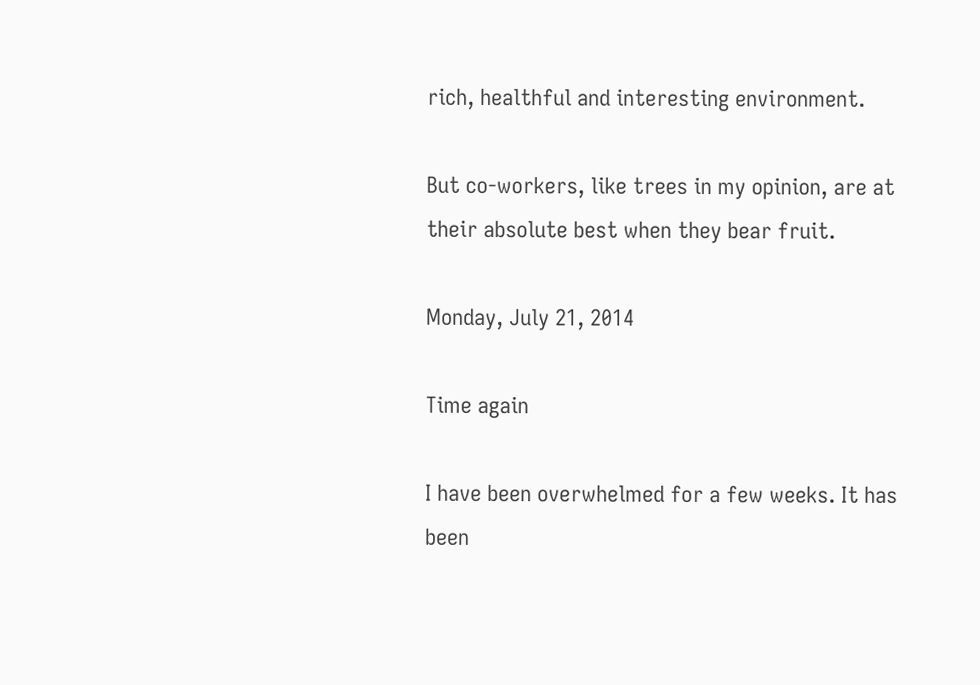rich, healthful and interesting environment.

But co-workers, like trees in my opinion, are at their absolute best when they bear fruit.

Monday, July 21, 2014

Time again

I have been overwhelmed for a few weeks. It has been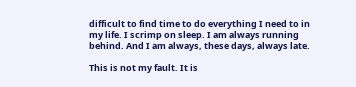difficult to find time to do everything I need to in my life. I scrimp on sleep. I am always running behind. And I am always, these days, always late.

This is not my fault. It is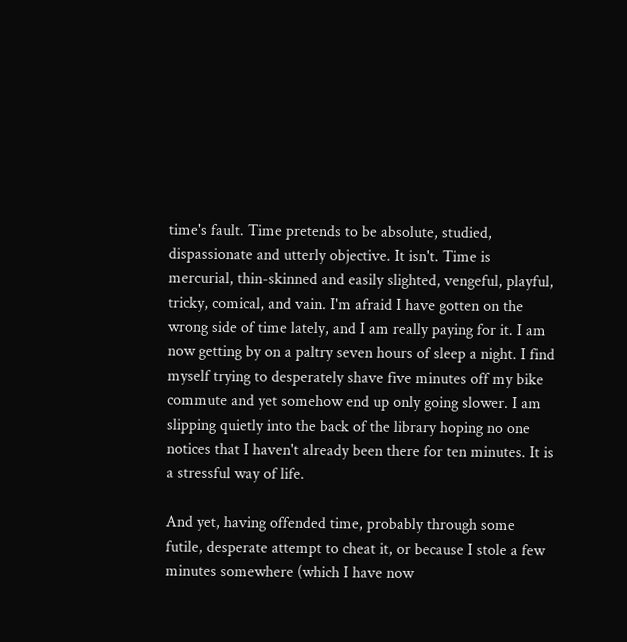time's fault. Time pretends to be absolute, studied, dispassionate and utterly objective. It isn't. Time is mercurial, thin-skinned and easily slighted, vengeful, playful, tricky, comical, and vain. I'm afraid I have gotten on the wrong side of time lately, and I am really paying for it. I am now getting by on a paltry seven hours of sleep a night. I find myself trying to desperately shave five minutes off my bike commute and yet somehow end up only going slower. I am slipping quietly into the back of the library hoping no one notices that I haven't already been there for ten minutes. It is a stressful way of life.

And yet, having offended time, probably through some futile, desperate attempt to cheat it, or because I stole a few minutes somewhere (which I have now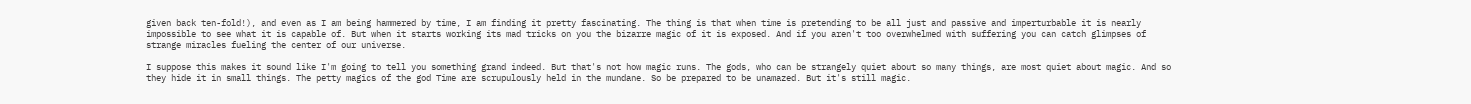given back ten-fold!), and even as I am being hammered by time, I am finding it pretty fascinating. The thing is that when time is pretending to be all just and passive and imperturbable it is nearly impossible to see what it is capable of. But when it starts working its mad tricks on you the bizarre magic of it is exposed. And if you aren't too overwhelmed with suffering you can catch glimpses of strange miracles fueling the center of our universe.

I suppose this makes it sound like I'm going to tell you something grand indeed. But that's not how magic runs. The gods, who can be strangely quiet about so many things, are most quiet about magic. And so they hide it in small things. The petty magics of the god Time are scrupulously held in the mundane. So be prepared to be unamazed. But it's still magic.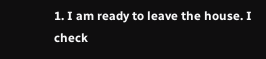1. I am ready to leave the house. I check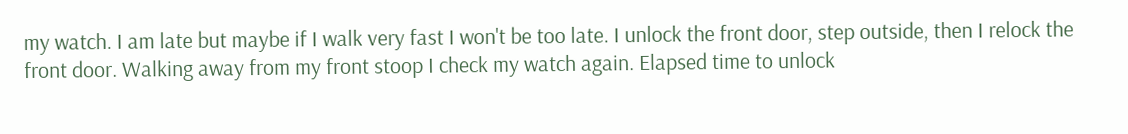my watch. I am late but maybe if I walk very fast I won't be too late. I unlock the front door, step outside, then I relock the front door. Walking away from my front stoop I check my watch again. Elapsed time to unlock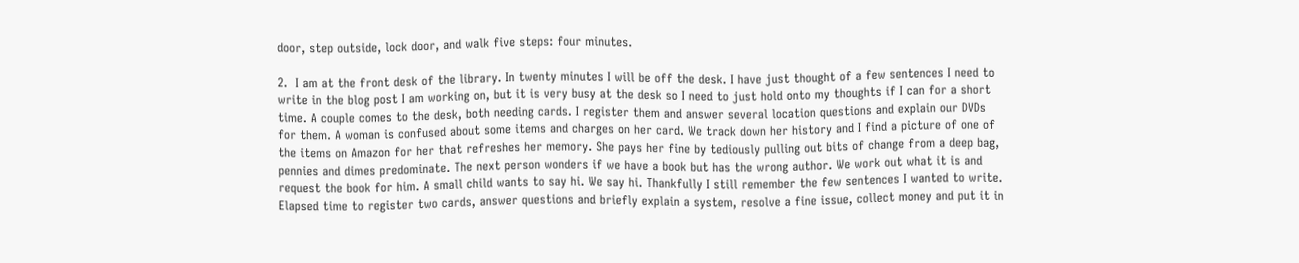door, step outside, lock door, and walk five steps: four minutes.

2.  I am at the front desk of the library. In twenty minutes I will be off the desk. I have just thought of a few sentences I need to write in the blog post I am working on, but it is very busy at the desk so I need to just hold onto my thoughts if I can for a short time. A couple comes to the desk, both needing cards. I register them and answer several location questions and explain our DVDs for them. A woman is confused about some items and charges on her card. We track down her history and I find a picture of one of the items on Amazon for her that refreshes her memory. She pays her fine by tediously pulling out bits of change from a deep bag, pennies and dimes predominate. The next person wonders if we have a book but has the wrong author. We work out what it is and request the book for him. A small child wants to say hi. We say hi. Thankfully I still remember the few sentences I wanted to write. Elapsed time to register two cards, answer questions and briefly explain a system, resolve a fine issue, collect money and put it in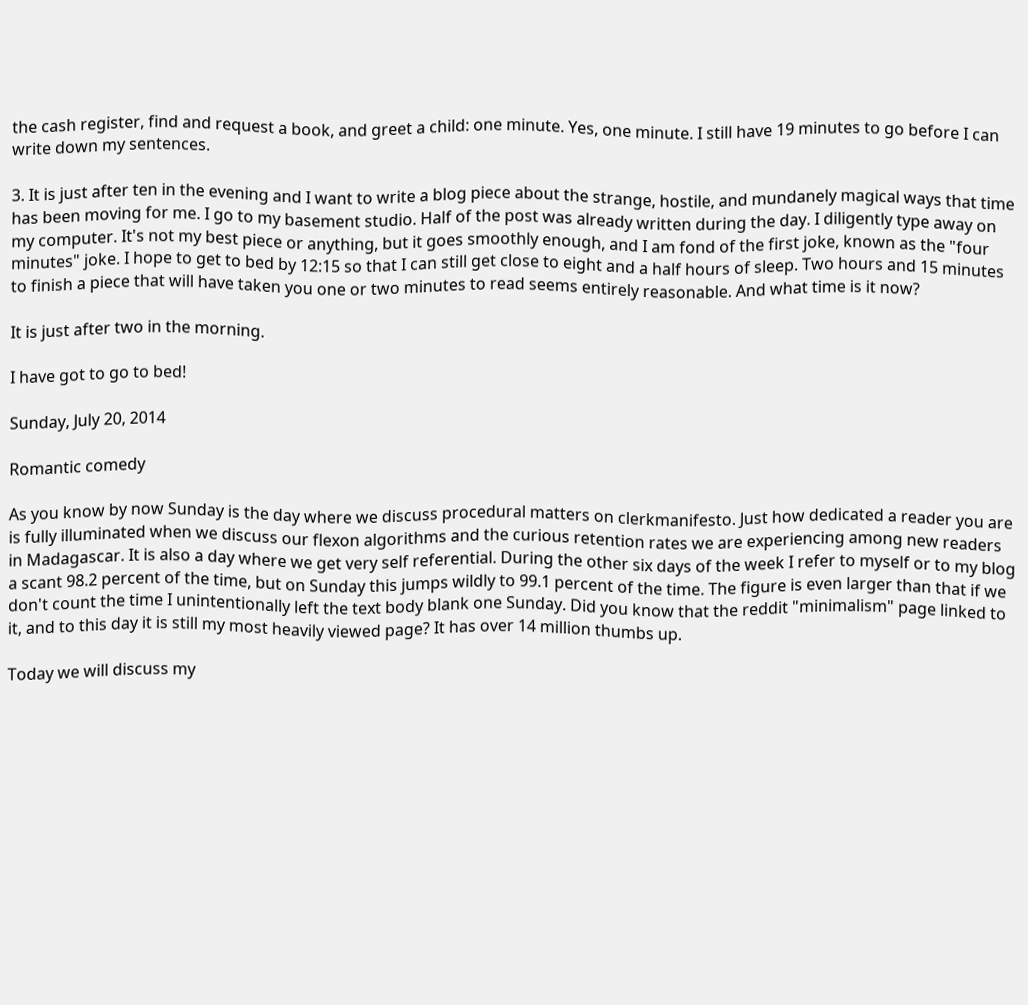the cash register, find and request a book, and greet a child: one minute. Yes, one minute. I still have 19 minutes to go before I can write down my sentences.

3. It is just after ten in the evening and I want to write a blog piece about the strange, hostile, and mundanely magical ways that time has been moving for me. I go to my basement studio. Half of the post was already written during the day. I diligently type away on my computer. It's not my best piece or anything, but it goes smoothly enough, and I am fond of the first joke, known as the "four minutes" joke. I hope to get to bed by 12:15 so that I can still get close to eight and a half hours of sleep. Two hours and 15 minutes to finish a piece that will have taken you one or two minutes to read seems entirely reasonable. And what time is it now?

It is just after two in the morning.

I have got to go to bed!

Sunday, July 20, 2014

Romantic comedy

As you know by now Sunday is the day where we discuss procedural matters on clerkmanifesto. Just how dedicated a reader you are is fully illuminated when we discuss our flexon algorithms and the curious retention rates we are experiencing among new readers in Madagascar. It is also a day where we get very self referential. During the other six days of the week I refer to myself or to my blog a scant 98.2 percent of the time, but on Sunday this jumps wildly to 99.1 percent of the time. The figure is even larger than that if we don't count the time I unintentionally left the text body blank one Sunday. Did you know that the reddit "minimalism" page linked to it, and to this day it is still my most heavily viewed page? It has over 14 million thumbs up.

Today we will discuss my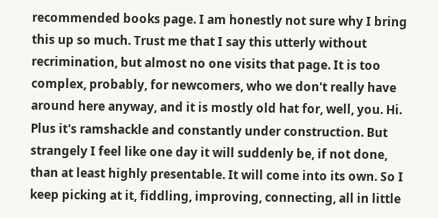recommended books page. I am honestly not sure why I bring this up so much. Trust me that I say this utterly without recrimination, but almost no one visits that page. It is too complex, probably, for newcomers, who we don't really have around here anyway, and it is mostly old hat for, well, you. Hi. Plus it's ramshackle and constantly under construction. But strangely I feel like one day it will suddenly be, if not done, than at least highly presentable. It will come into its own. So I keep picking at it, fiddling, improving, connecting, all in little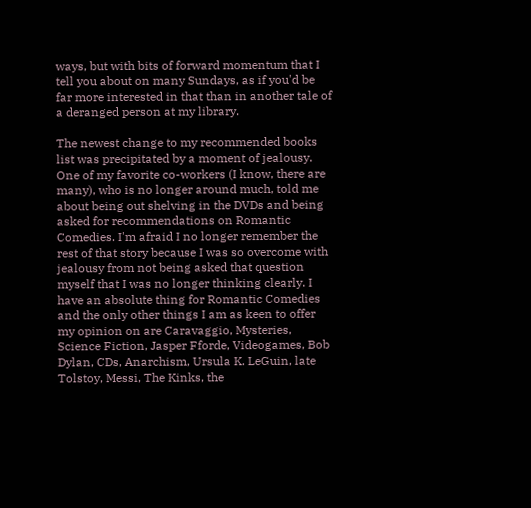ways, but with bits of forward momentum that I tell you about on many Sundays, as if you'd be far more interested in that than in another tale of a deranged person at my library.

The newest change to my recommended books list was precipitated by a moment of jealousy. One of my favorite co-workers (I know, there are many), who is no longer around much, told me about being out shelving in the DVDs and being asked for recommendations on Romantic Comedies. I'm afraid I no longer remember the rest of that story because I was so overcome with jealousy from not being asked that question myself that I was no longer thinking clearly. I have an absolute thing for Romantic Comedies and the only other things I am as keen to offer my opinion on are Caravaggio, Mysteries, Science Fiction, Jasper Fforde, Videogames, Bob Dylan, CDs, Anarchism, Ursula K. LeGuin, late Tolstoy, Messi, The Kinks, the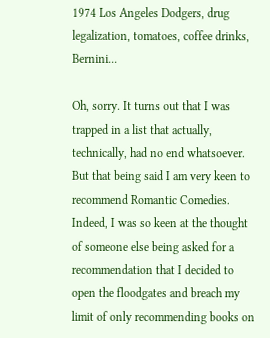1974 Los Angeles Dodgers, drug legalization, tomatoes, coffee drinks, Bernini...

Oh, sorry. It turns out that I was trapped in a list that actually, technically, had no end whatsoever. But that being said I am very keen to recommend Romantic Comedies. Indeed, I was so keen at the thought of someone else being asked for a recommendation that I decided to open the floodgates and breach my limit of only recommending books on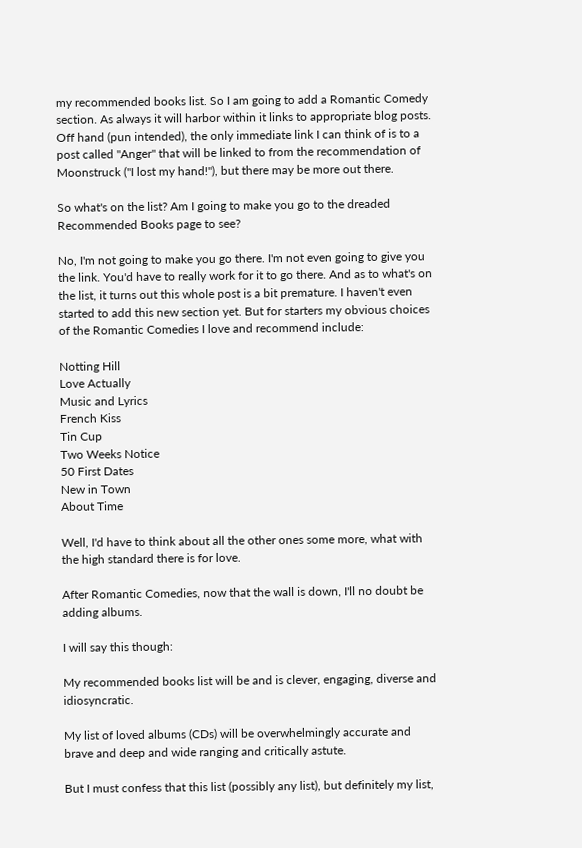my recommended books list. So I am going to add a Romantic Comedy section. As always it will harbor within it links to appropriate blog posts. Off hand (pun intended), the only immediate link I can think of is to a post called "Anger" that will be linked to from the recommendation of Moonstruck ("I lost my hand!"), but there may be more out there.

So what's on the list? Am I going to make you go to the dreaded Recommended Books page to see?

No, I'm not going to make you go there. I'm not even going to give you the link. You'd have to really work for it to go there. And as to what's on the list, it turns out this whole post is a bit premature. I haven't even started to add this new section yet. But for starters my obvious choices of the Romantic Comedies I love and recommend include:

Notting Hill
Love Actually
Music and Lyrics
French Kiss
Tin Cup
Two Weeks Notice
50 First Dates
New in Town
About Time

Well, I'd have to think about all the other ones some more, what with the high standard there is for love.

After Romantic Comedies, now that the wall is down, I'll no doubt be adding albums.

I will say this though:

My recommended books list will be and is clever, engaging, diverse and idiosyncratic.

My list of loved albums (CDs) will be overwhelmingly accurate and brave and deep and wide ranging and critically astute.

But I must confess that this list (possibly any list), but definitely my list,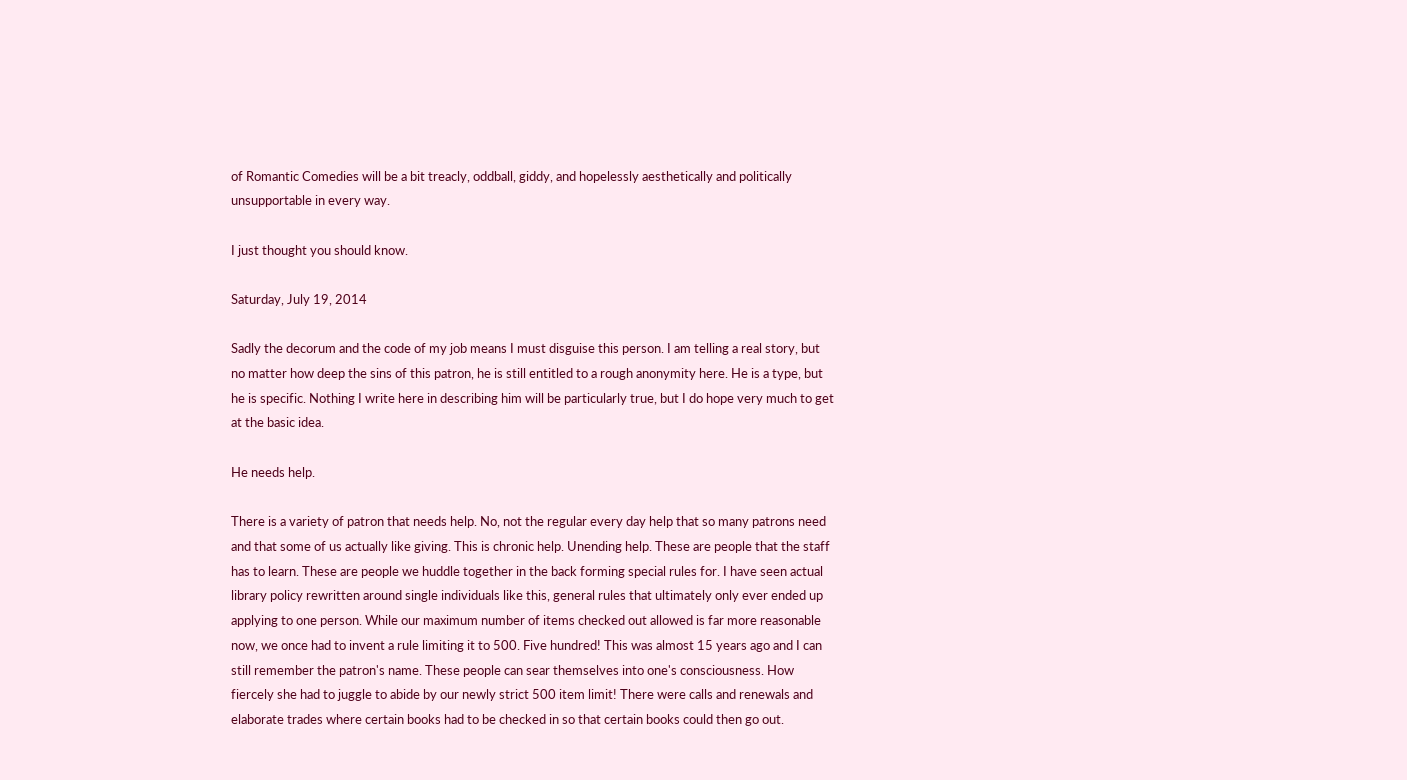of Romantic Comedies will be a bit treacly, oddball, giddy, and hopelessly aesthetically and politically unsupportable in every way.

I just thought you should know.

Saturday, July 19, 2014

Sadly the decorum and the code of my job means I must disguise this person. I am telling a real story, but no matter how deep the sins of this patron, he is still entitled to a rough anonymity here. He is a type, but he is specific. Nothing I write here in describing him will be particularly true, but I do hope very much to get at the basic idea.

He needs help.

There is a variety of patron that needs help. No, not the regular every day help that so many patrons need and that some of us actually like giving. This is chronic help. Unending help. These are people that the staff has to learn. These are people we huddle together in the back forming special rules for. I have seen actual library policy rewritten around single individuals like this, general rules that ultimately only ever ended up applying to one person. While our maximum number of items checked out allowed is far more reasonable now, we once had to invent a rule limiting it to 500. Five hundred! This was almost 15 years ago and I can still remember the patron's name. These people can sear themselves into one's consciousness. How fiercely she had to juggle to abide by our newly strict 500 item limit! There were calls and renewals and elaborate trades where certain books had to be checked in so that certain books could then go out.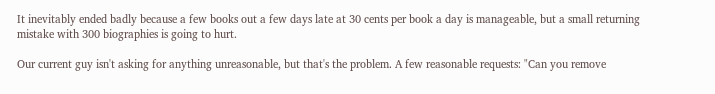It inevitably ended badly because a few books out a few days late at 30 cents per book a day is manageable, but a small returning mistake with 300 biographies is going to hurt.

Our current guy isn't asking for anything unreasonable, but that's the problem. A few reasonable requests: "Can you remove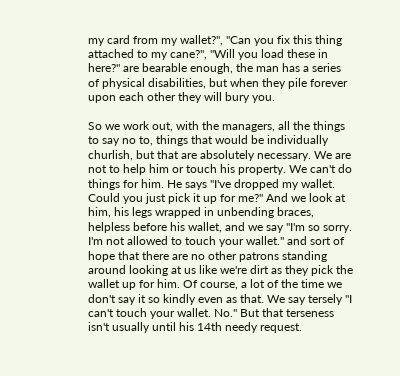my card from my wallet?", "Can you fix this thing attached to my cane?", "Will you load these in here?" are bearable enough, the man has a series of physical disabilities, but when they pile forever upon each other they will bury you.

So we work out, with the managers, all the things to say no to, things that would be individually churlish, but that are absolutely necessary. We are not to help him or touch his property. We can't do things for him. He says "I've dropped my wallet. Could you just pick it up for me?" And we look at him, his legs wrapped in unbending braces, helpless before his wallet, and we say "I'm so sorry. I'm not allowed to touch your wallet." and sort of hope that there are no other patrons standing around looking at us like we're dirt as they pick the wallet up for him. Of course, a lot of the time we don't say it so kindly even as that. We say tersely "I can't touch your wallet. No." But that terseness isn't usually until his 14th needy request.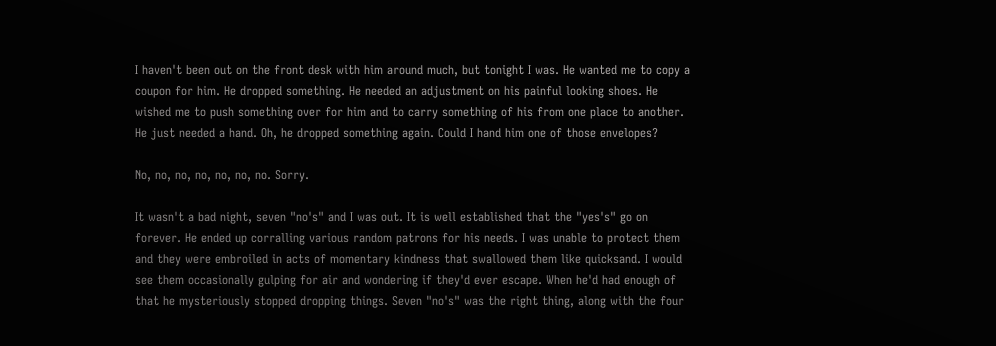I haven't been out on the front desk with him around much, but tonight I was. He wanted me to copy a coupon for him. He dropped something. He needed an adjustment on his painful looking shoes. He wished me to push something over for him and to carry something of his from one place to another. He just needed a hand. Oh, he dropped something again. Could I hand him one of those envelopes?

No, no, no, no, no, no, no. Sorry.

It wasn't a bad night, seven "no's" and I was out. It is well established that the "yes's" go on forever. He ended up corralling various random patrons for his needs. I was unable to protect them and they were embroiled in acts of momentary kindness that swallowed them like quicksand. I would see them occasionally gulping for air and wondering if they'd ever escape. When he'd had enough of that he mysteriously stopped dropping things. Seven "no's" was the right thing, along with the four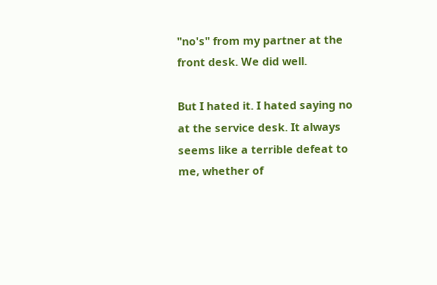"no's" from my partner at the front desk. We did well.

But I hated it. I hated saying no at the service desk. It always seems like a terrible defeat to me, whether of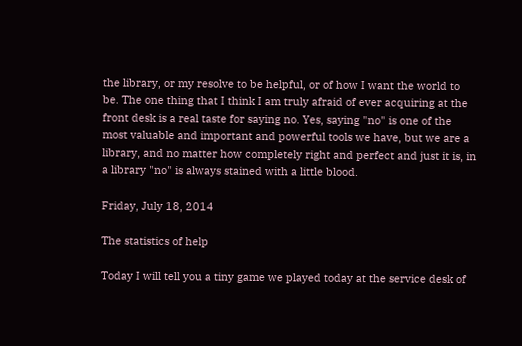the library, or my resolve to be helpful, or of how I want the world to be. The one thing that I think I am truly afraid of ever acquiring at the front desk is a real taste for saying no. Yes, saying "no" is one of the most valuable and important and powerful tools we have, but we are a library, and no matter how completely right and perfect and just it is, in a library "no" is always stained with a little blood.

Friday, July 18, 2014

The statistics of help

Today I will tell you a tiny game we played today at the service desk of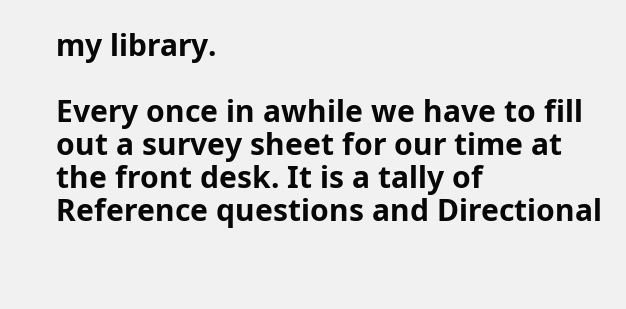my library.

Every once in awhile we have to fill out a survey sheet for our time at the front desk. It is a tally of Reference questions and Directional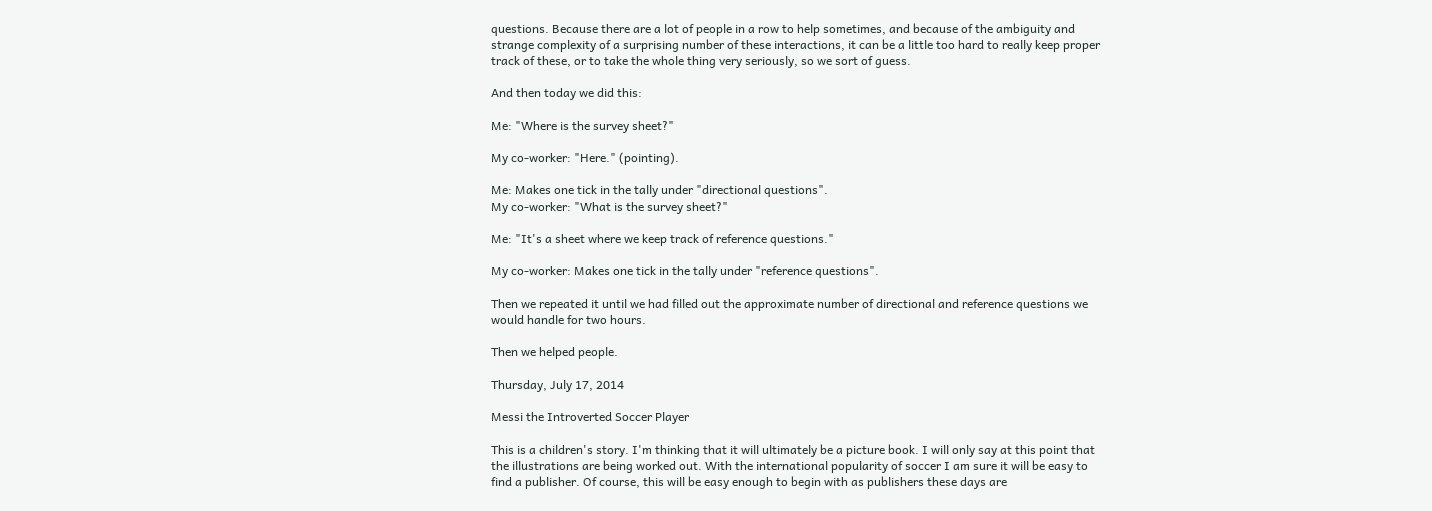questions. Because there are a lot of people in a row to help sometimes, and because of the ambiguity and strange complexity of a surprising number of these interactions, it can be a little too hard to really keep proper track of these, or to take the whole thing very seriously, so we sort of guess.

And then today we did this:

Me: "Where is the survey sheet?"

My co-worker: "Here." (pointing).

Me: Makes one tick in the tally under "directional questions".
My co-worker: "What is the survey sheet?"

Me: "It's a sheet where we keep track of reference questions."

My co-worker: Makes one tick in the tally under "reference questions".

Then we repeated it until we had filled out the approximate number of directional and reference questions we would handle for two hours.

Then we helped people.

Thursday, July 17, 2014

Messi the Introverted Soccer Player

This is a children's story. I'm thinking that it will ultimately be a picture book. I will only say at this point that the illustrations are being worked out. With the international popularity of soccer I am sure it will be easy to find a publisher. Of course, this will be easy enough to begin with as publishers these days are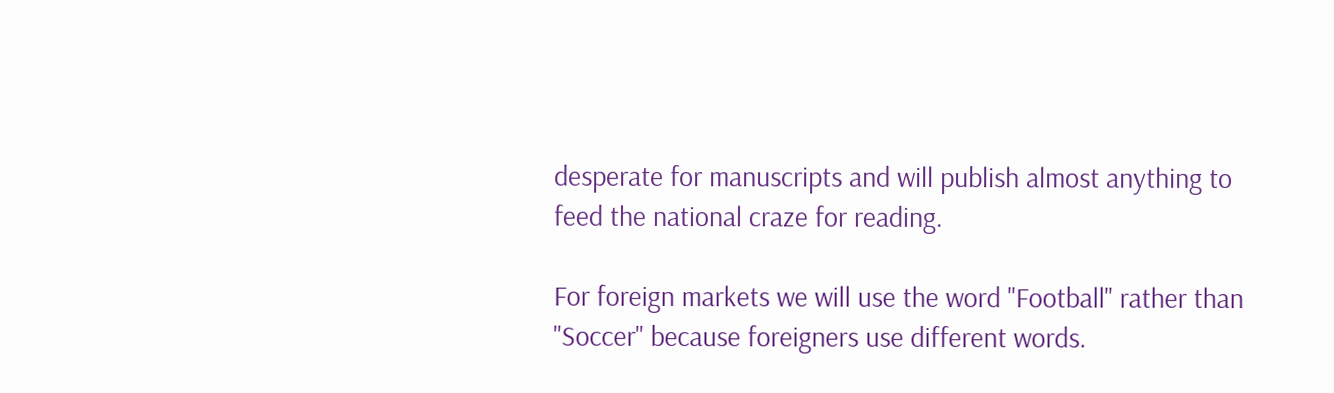desperate for manuscripts and will publish almost anything to feed the national craze for reading.

For foreign markets we will use the word "Football" rather than "Soccer" because foreigners use different words.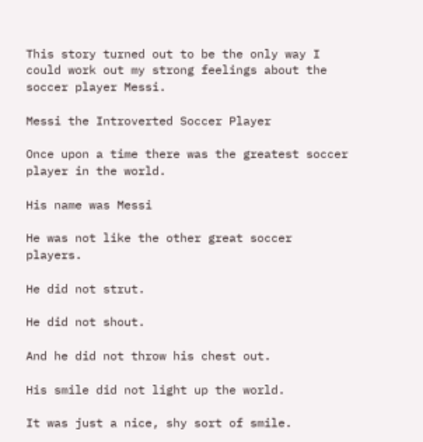This story turned out to be the only way I could work out my strong feelings about the soccer player Messi.

Messi the Introverted Soccer Player

Once upon a time there was the greatest soccer player in the world.

His name was Messi

He was not like the other great soccer players.

He did not strut.

He did not shout.

And he did not throw his chest out.

His smile did not light up the world.

It was just a nice, shy sort of smile.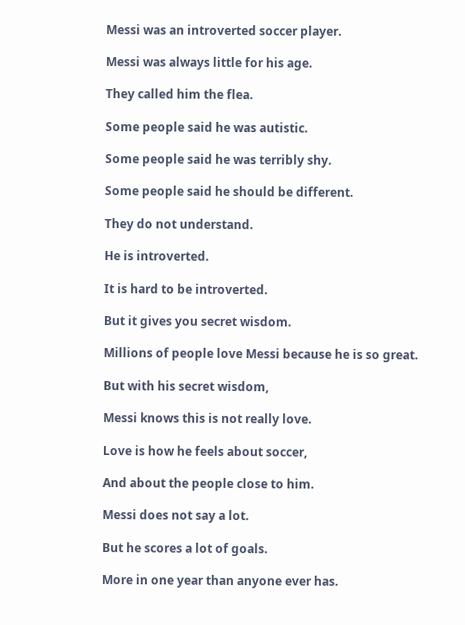Messi was an introverted soccer player.

Messi was always little for his age.

They called him the flea.

Some people said he was autistic.

Some people said he was terribly shy.

Some people said he should be different.

They do not understand.

He is introverted.

It is hard to be introverted.

But it gives you secret wisdom.

Millions of people love Messi because he is so great.

But with his secret wisdom,

Messi knows this is not really love.

Love is how he feels about soccer,

And about the people close to him.

Messi does not say a lot.

But he scores a lot of goals.

More in one year than anyone ever has.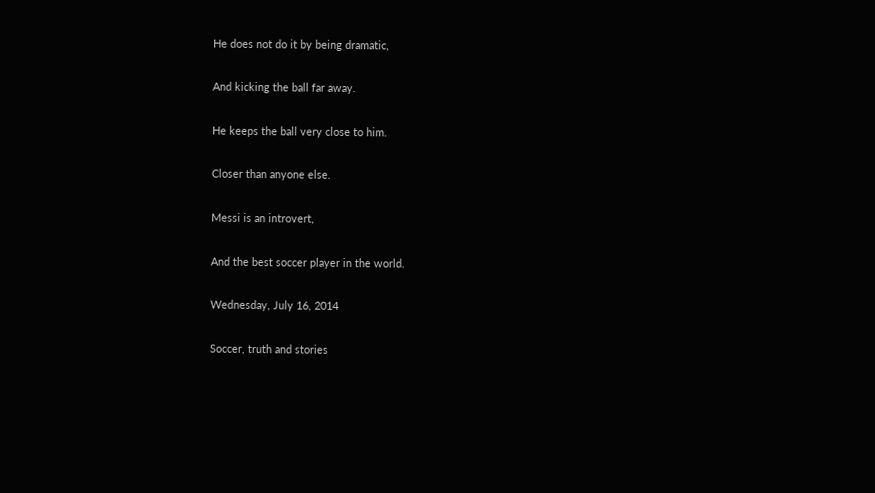He does not do it by being dramatic,

And kicking the ball far away.

He keeps the ball very close to him.

Closer than anyone else.

Messi is an introvert,

And the best soccer player in the world.

Wednesday, July 16, 2014

Soccer, truth and stories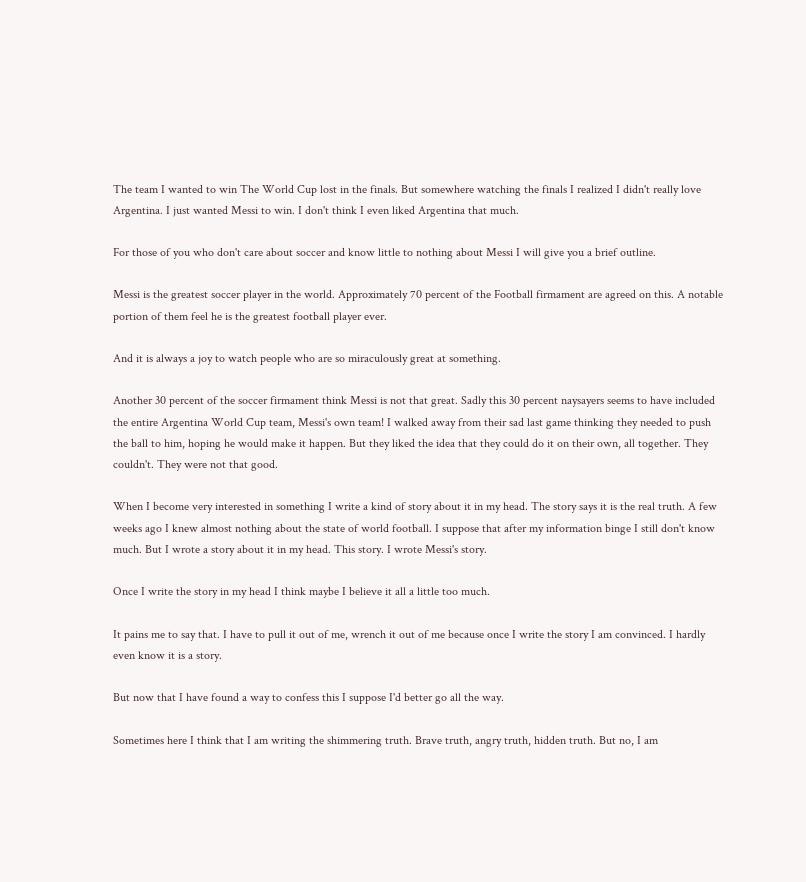The team I wanted to win The World Cup lost in the finals. But somewhere watching the finals I realized I didn't really love Argentina. I just wanted Messi to win. I don't think I even liked Argentina that much.

For those of you who don't care about soccer and know little to nothing about Messi I will give you a brief outline.

Messi is the greatest soccer player in the world. Approximately 70 percent of the Football firmament are agreed on this. A notable portion of them feel he is the greatest football player ever.

And it is always a joy to watch people who are so miraculously great at something.

Another 30 percent of the soccer firmament think Messi is not that great. Sadly this 30 percent naysayers seems to have included the entire Argentina World Cup team, Messi's own team! I walked away from their sad last game thinking they needed to push the ball to him, hoping he would make it happen. But they liked the idea that they could do it on their own, all together. They couldn't. They were not that good.

When I become very interested in something I write a kind of story about it in my head. The story says it is the real truth. A few weeks ago I knew almost nothing about the state of world football. I suppose that after my information binge I still don't know much. But I wrote a story about it in my head. This story. I wrote Messi's story.

Once I write the story in my head I think maybe I believe it all a little too much.

It pains me to say that. I have to pull it out of me, wrench it out of me because once I write the story I am convinced. I hardly even know it is a story.

But now that I have found a way to confess this I suppose I'd better go all the way.

Sometimes here I think that I am writing the shimmering truth. Brave truth, angry truth, hidden truth. But no, I am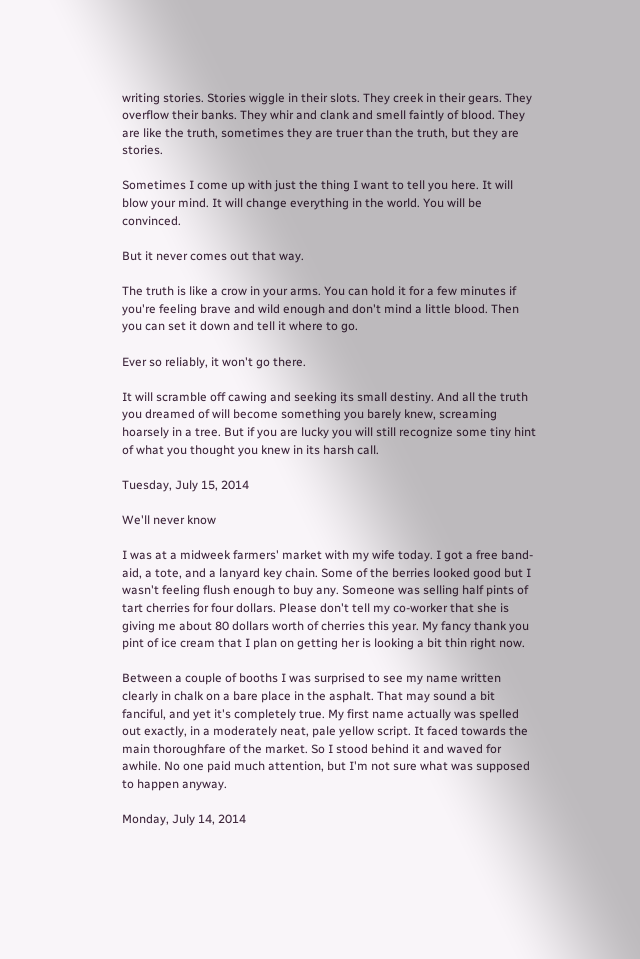writing stories. Stories wiggle in their slots. They creek in their gears. They overflow their banks. They whir and clank and smell faintly of blood. They are like the truth, sometimes they are truer than the truth, but they are stories.

Sometimes I come up with just the thing I want to tell you here. It will blow your mind. It will change everything in the world. You will be convinced.

But it never comes out that way.

The truth is like a crow in your arms. You can hold it for a few minutes if you're feeling brave and wild enough and don't mind a little blood. Then you can set it down and tell it where to go.

Ever so reliably, it won't go there.

It will scramble off cawing and seeking its small destiny. And all the truth you dreamed of will become something you barely knew, screaming hoarsely in a tree. But if you are lucky you will still recognize some tiny hint of what you thought you knew in its harsh call.

Tuesday, July 15, 2014

We'll never know

I was at a midweek farmers' market with my wife today. I got a free band-aid, a tote, and a lanyard key chain. Some of the berries looked good but I wasn't feeling flush enough to buy any. Someone was selling half pints of tart cherries for four dollars. Please don't tell my co-worker that she is giving me about 80 dollars worth of cherries this year. My fancy thank you pint of ice cream that I plan on getting her is looking a bit thin right now.

Between a couple of booths I was surprised to see my name written clearly in chalk on a bare place in the asphalt. That may sound a bit fanciful, and yet it's completely true. My first name actually was spelled out exactly, in a moderately neat, pale yellow script. It faced towards the main thoroughfare of the market. So I stood behind it and waved for awhile. No one paid much attention, but I'm not sure what was supposed to happen anyway.

Monday, July 14, 2014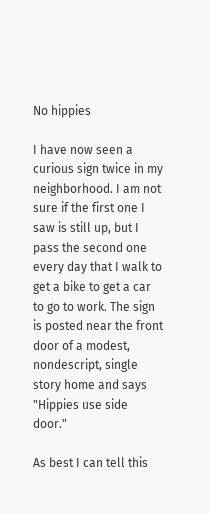No hippies

I have now seen a curious sign twice in my neighborhood. I am not sure if the first one I saw is still up, but I pass the second one every day that I walk to get a bike to get a car to go to work. The sign is posted near the front door of a modest, nondescript, single story home and says "Hippies use side door."

As best I can tell this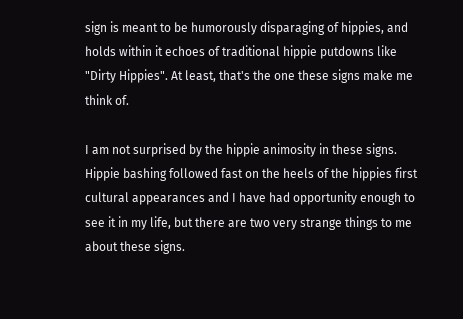sign is meant to be humorously disparaging of hippies, and holds within it echoes of traditional hippie putdowns like "Dirty Hippies". At least, that's the one these signs make me think of.

I am not surprised by the hippie animosity in these signs. Hippie bashing followed fast on the heels of the hippies first cultural appearances and I have had opportunity enough to see it in my life, but there are two very strange things to me about these signs.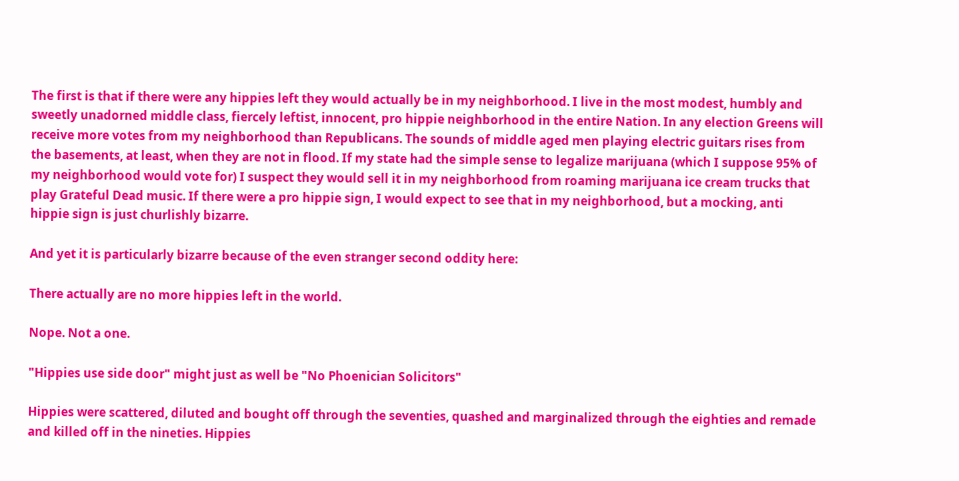The first is that if there were any hippies left they would actually be in my neighborhood. I live in the most modest, humbly and sweetly unadorned middle class, fiercely leftist, innocent, pro hippie neighborhood in the entire Nation. In any election Greens will receive more votes from my neighborhood than Republicans. The sounds of middle aged men playing electric guitars rises from the basements, at least, when they are not in flood. If my state had the simple sense to legalize marijuana (which I suppose 95% of my neighborhood would vote for) I suspect they would sell it in my neighborhood from roaming marijuana ice cream trucks that play Grateful Dead music. If there were a pro hippie sign, I would expect to see that in my neighborhood, but a mocking, anti hippie sign is just churlishly bizarre.

And yet it is particularly bizarre because of the even stranger second oddity here:

There actually are no more hippies left in the world.

Nope. Not a one.

"Hippies use side door" might just as well be "No Phoenician Solicitors"

Hippies were scattered, diluted and bought off through the seventies, quashed and marginalized through the eighties and remade and killed off in the nineties. Hippies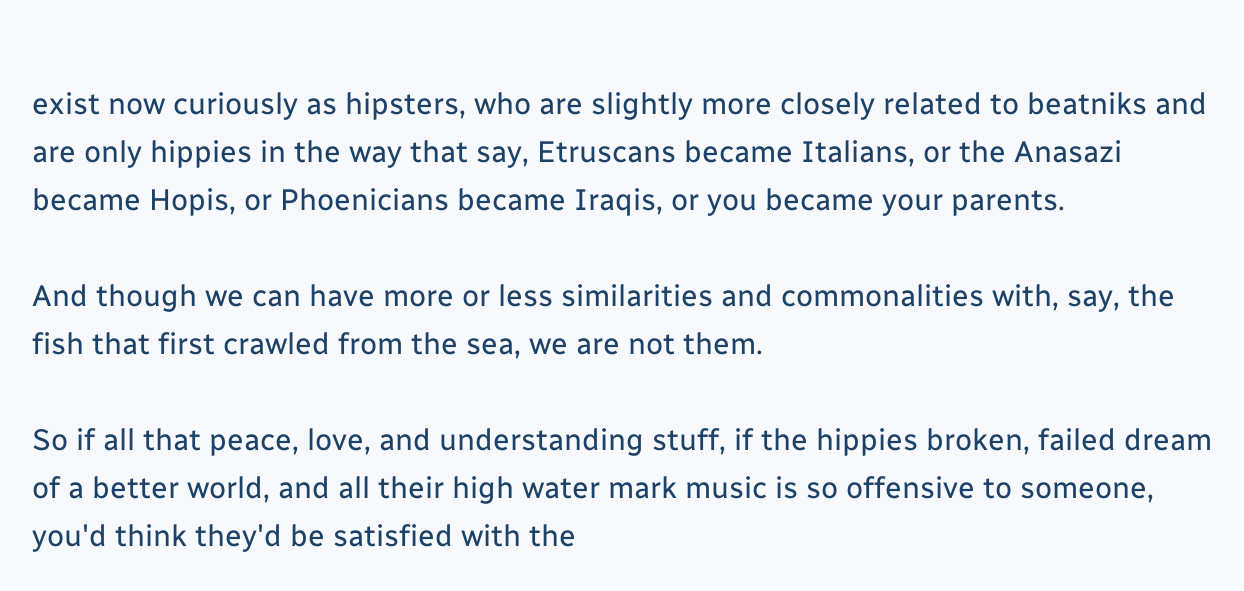exist now curiously as hipsters, who are slightly more closely related to beatniks and are only hippies in the way that say, Etruscans became Italians, or the Anasazi became Hopis, or Phoenicians became Iraqis, or you became your parents.

And though we can have more or less similarities and commonalities with, say, the fish that first crawled from the sea, we are not them.

So if all that peace, love, and understanding stuff, if the hippies broken, failed dream of a better world, and all their high water mark music is so offensive to someone, you'd think they'd be satisfied with the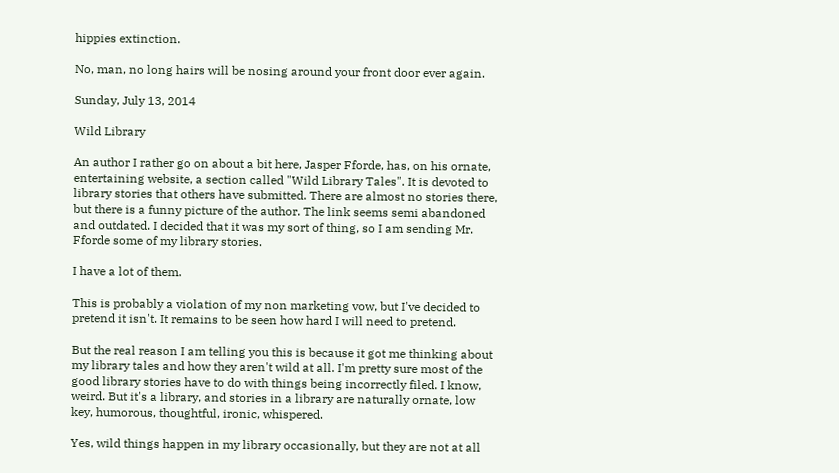hippies extinction.

No, man, no long hairs will be nosing around your front door ever again.

Sunday, July 13, 2014

Wild Library

An author I rather go on about a bit here, Jasper Fforde, has, on his ornate, entertaining website, a section called "Wild Library Tales". It is devoted to library stories that others have submitted. There are almost no stories there, but there is a funny picture of the author. The link seems semi abandoned and outdated. I decided that it was my sort of thing, so I am sending Mr. Fforde some of my library stories.

I have a lot of them.

This is probably a violation of my non marketing vow, but I've decided to pretend it isn't. It remains to be seen how hard I will need to pretend.

But the real reason I am telling you this is because it got me thinking about my library tales and how they aren't wild at all. I'm pretty sure most of the good library stories have to do with things being incorrectly filed. I know, weird. But it's a library, and stories in a library are naturally ornate, low key, humorous, thoughtful, ironic, whispered.

Yes, wild things happen in my library occasionally, but they are not at all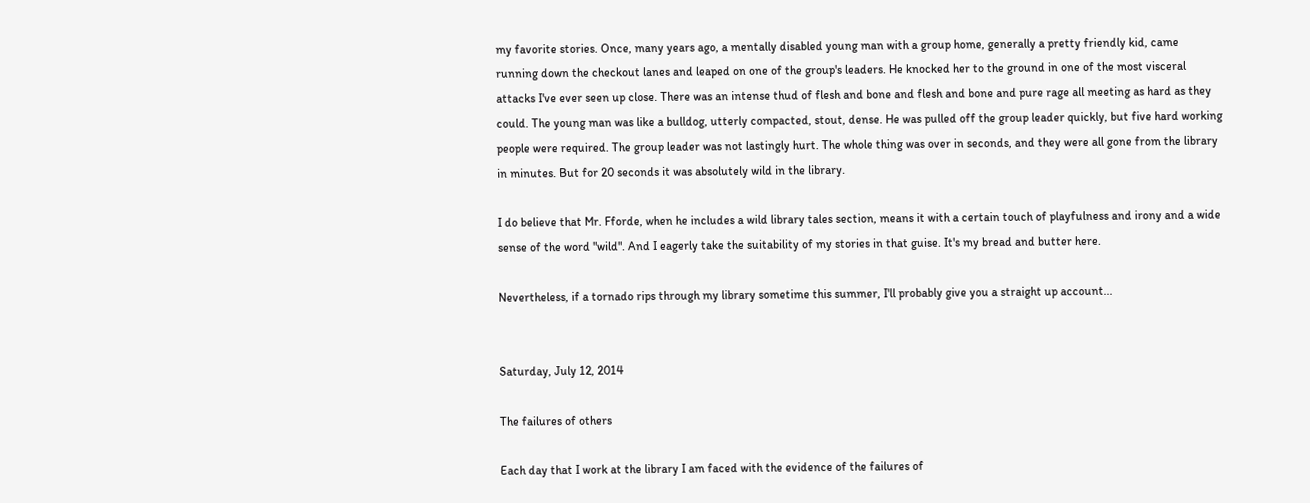my favorite stories. Once, many years ago, a mentally disabled young man with a group home, generally a pretty friendly kid, came running down the checkout lanes and leaped on one of the group's leaders. He knocked her to the ground in one of the most visceral attacks I've ever seen up close. There was an intense thud of flesh and bone and flesh and bone and pure rage all meeting as hard as they could. The young man was like a bulldog, utterly compacted, stout, dense. He was pulled off the group leader quickly, but five hard working people were required. The group leader was not lastingly hurt. The whole thing was over in seconds, and they were all gone from the library in minutes. But for 20 seconds it was absolutely wild in the library.

I do believe that Mr. Fforde, when he includes a wild library tales section, means it with a certain touch of playfulness and irony and a wide sense of the word "wild". And I eagerly take the suitability of my stories in that guise. It's my bread and butter here.

Nevertheless, if a tornado rips through my library sometime this summer, I'll probably give you a straight up account...


Saturday, July 12, 2014

The failures of others

Each day that I work at the library I am faced with the evidence of the failures of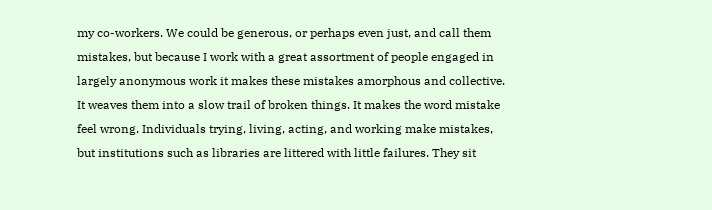my co-workers. We could be generous, or perhaps even just, and call them mistakes, but because I work with a great assortment of people engaged in largely anonymous work it makes these mistakes amorphous and collective. It weaves them into a slow trail of broken things. It makes the word mistake feel wrong. Individuals trying, living, acting, and working make mistakes, but institutions such as libraries are littered with little failures. They sit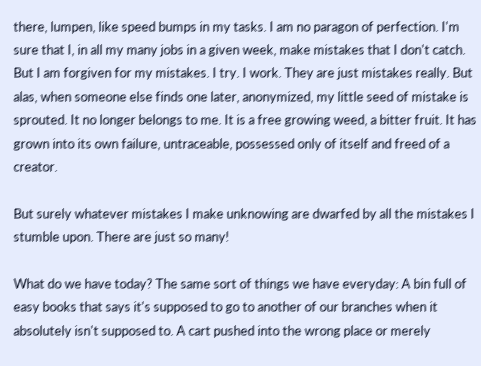there, lumpen, like speed bumps in my tasks. I am no paragon of perfection. I'm sure that I, in all my many jobs in a given week, make mistakes that I don't catch. But I am forgiven for my mistakes. I try. I work. They are just mistakes really. But alas, when someone else finds one later, anonymized, my little seed of mistake is sprouted. It no longer belongs to me. It is a free growing weed, a bitter fruit. It has grown into its own failure, untraceable, possessed only of itself and freed of a creator.

But surely whatever mistakes I make unknowing are dwarfed by all the mistakes I stumble upon. There are just so many!

What do we have today? The same sort of things we have everyday: A bin full of easy books that says it's supposed to go to another of our branches when it absolutely isn't supposed to. A cart pushed into the wrong place or merely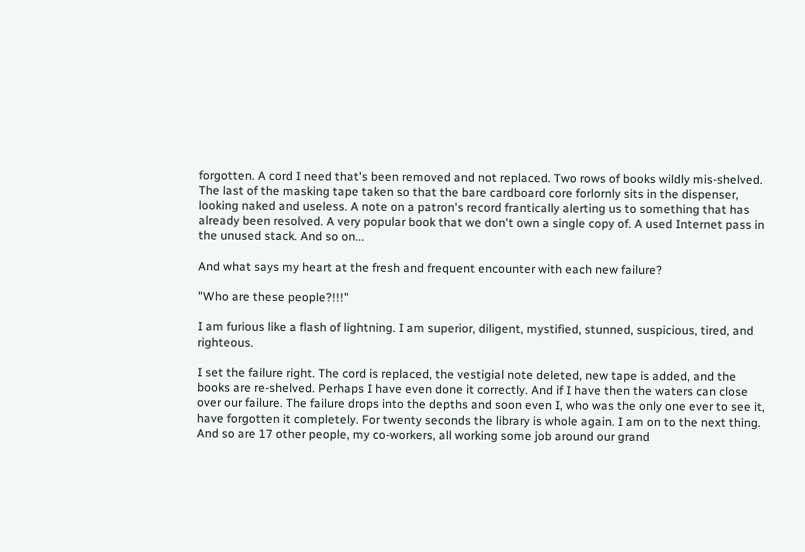forgotten. A cord I need that's been removed and not replaced. Two rows of books wildly mis-shelved. The last of the masking tape taken so that the bare cardboard core forlornly sits in the dispenser, looking naked and useless. A note on a patron's record frantically alerting us to something that has already been resolved. A very popular book that we don't own a single copy of. A used Internet pass in the unused stack. And so on...

And what says my heart at the fresh and frequent encounter with each new failure?

"Who are these people?!!!"

I am furious like a flash of lightning. I am superior, diligent, mystified, stunned, suspicious, tired, and righteous.

I set the failure right. The cord is replaced, the vestigial note deleted, new tape is added, and the books are re-shelved. Perhaps I have even done it correctly. And if I have then the waters can close over our failure. The failure drops into the depths and soon even I, who was the only one ever to see it, have forgotten it completely. For twenty seconds the library is whole again. I am on to the next thing. And so are 17 other people, my co-workers, all working some job around our grand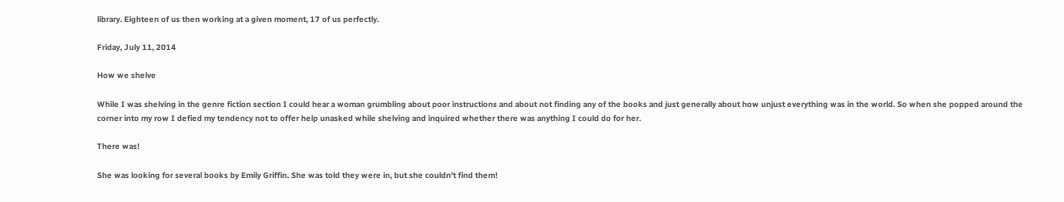library. Eighteen of us then working at a given moment, 17 of us perfectly.

Friday, July 11, 2014

How we shelve

While I was shelving in the genre fiction section I could hear a woman grumbling about poor instructions and about not finding any of the books and just generally about how unjust everything was in the world. So when she popped around the corner into my row I defied my tendency not to offer help unasked while shelving and inquired whether there was anything I could do for her.

There was!

She was looking for several books by Emily Griffin. She was told they were in, but she couldn't find them!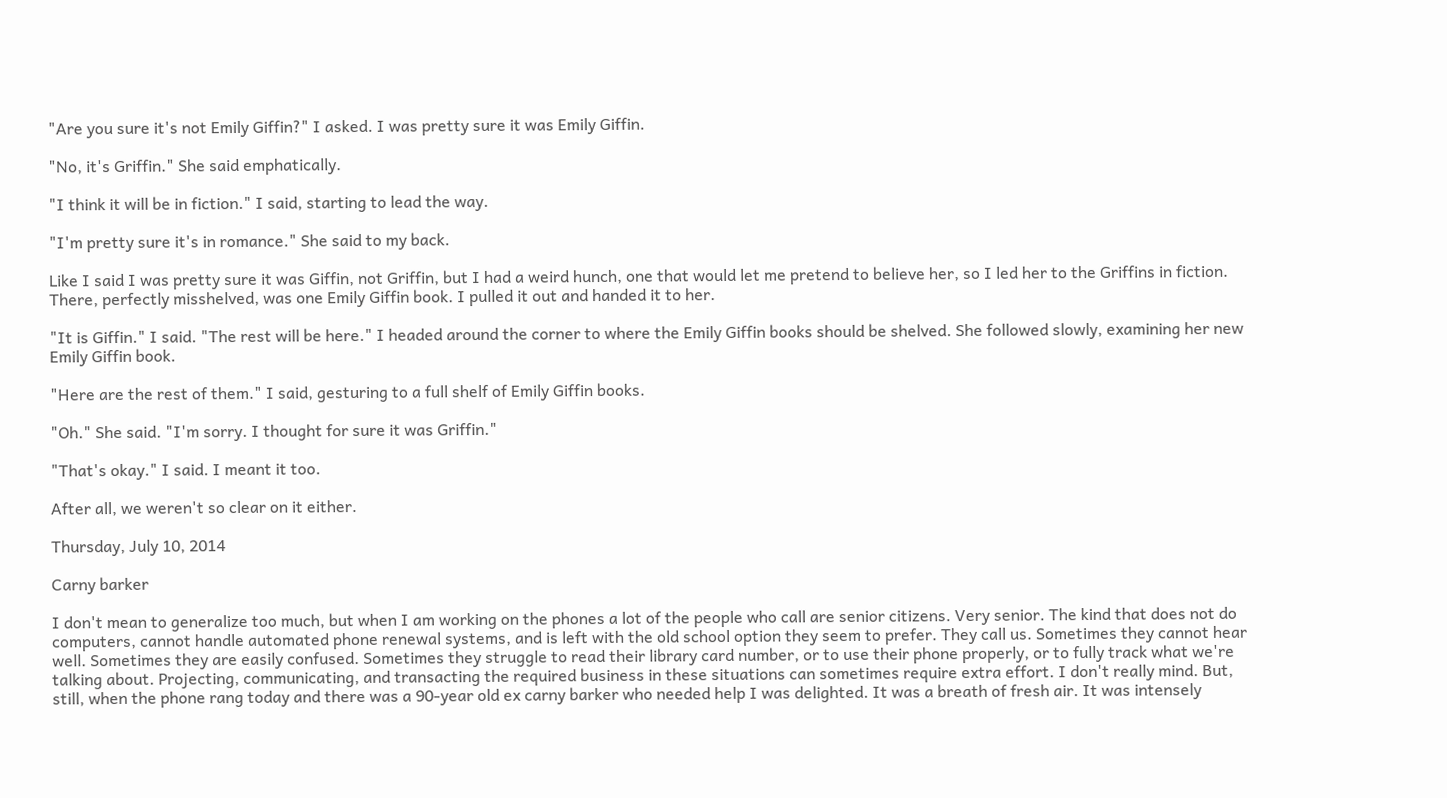"Are you sure it's not Emily Giffin?" I asked. I was pretty sure it was Emily Giffin.

"No, it's Griffin." She said emphatically.

"I think it will be in fiction." I said, starting to lead the way.

"I'm pretty sure it's in romance." She said to my back.

Like I said I was pretty sure it was Giffin, not Griffin, but I had a weird hunch, one that would let me pretend to believe her, so I led her to the Griffins in fiction. There, perfectly misshelved, was one Emily Giffin book. I pulled it out and handed it to her.

"It is Giffin." I said. "The rest will be here." I headed around the corner to where the Emily Giffin books should be shelved. She followed slowly, examining her new Emily Giffin book.

"Here are the rest of them." I said, gesturing to a full shelf of Emily Giffin books.

"Oh." She said. "I'm sorry. I thought for sure it was Griffin."

"That's okay." I said. I meant it too.

After all, we weren't so clear on it either.

Thursday, July 10, 2014

Carny barker

I don't mean to generalize too much, but when I am working on the phones a lot of the people who call are senior citizens. Very senior. The kind that does not do computers, cannot handle automated phone renewal systems, and is left with the old school option they seem to prefer. They call us. Sometimes they cannot hear well. Sometimes they are easily confused. Sometimes they struggle to read their library card number, or to use their phone properly, or to fully track what we're talking about. Projecting, communicating, and transacting the required business in these situations can sometimes require extra effort. I don't really mind. But, still, when the phone rang today and there was a 90-year old ex carny barker who needed help I was delighted. It was a breath of fresh air. It was intensely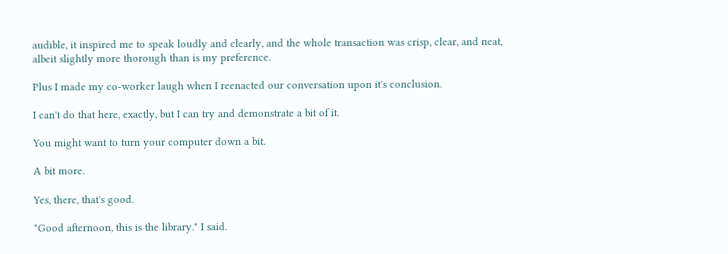audible, it inspired me to speak loudly and clearly, and the whole transaction was crisp, clear, and neat, albeit slightly more thorough than is my preference.

Plus I made my co-worker laugh when I reenacted our conversation upon it's conclusion.

I can't do that here, exactly, but I can try and demonstrate a bit of it.

You might want to turn your computer down a bit.

A bit more.

Yes, there, that's good.

"Good afternoon, this is the library." I said.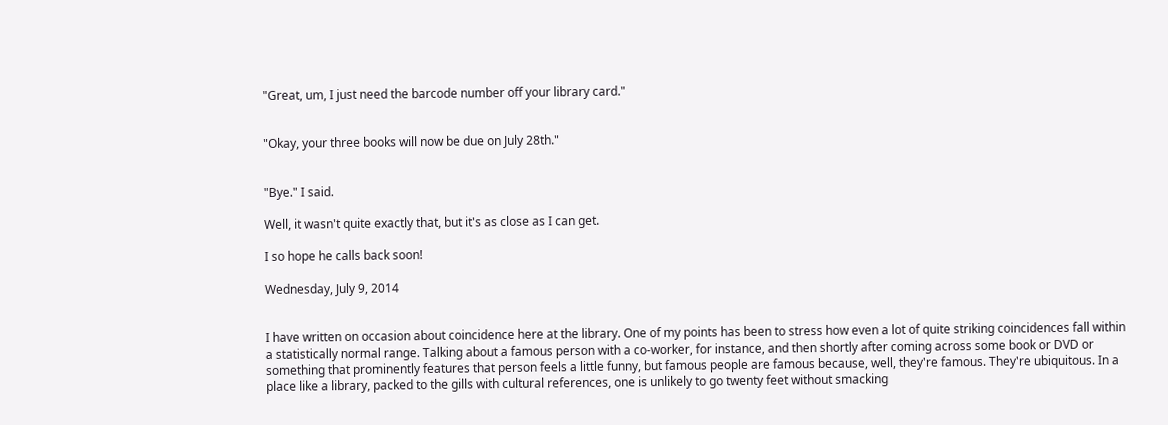"Great, um, I just need the barcode number off your library card."


"Okay, your three books will now be due on July 28th."


"Bye." I said.

Well, it wasn't quite exactly that, but it's as close as I can get.

I so hope he calls back soon!

Wednesday, July 9, 2014


I have written on occasion about coincidence here at the library. One of my points has been to stress how even a lot of quite striking coincidences fall within a statistically normal range. Talking about a famous person with a co-worker, for instance, and then shortly after coming across some book or DVD or something that prominently features that person feels a little funny, but famous people are famous because, well, they're famous. They're ubiquitous. In a place like a library, packed to the gills with cultural references, one is unlikely to go twenty feet without smacking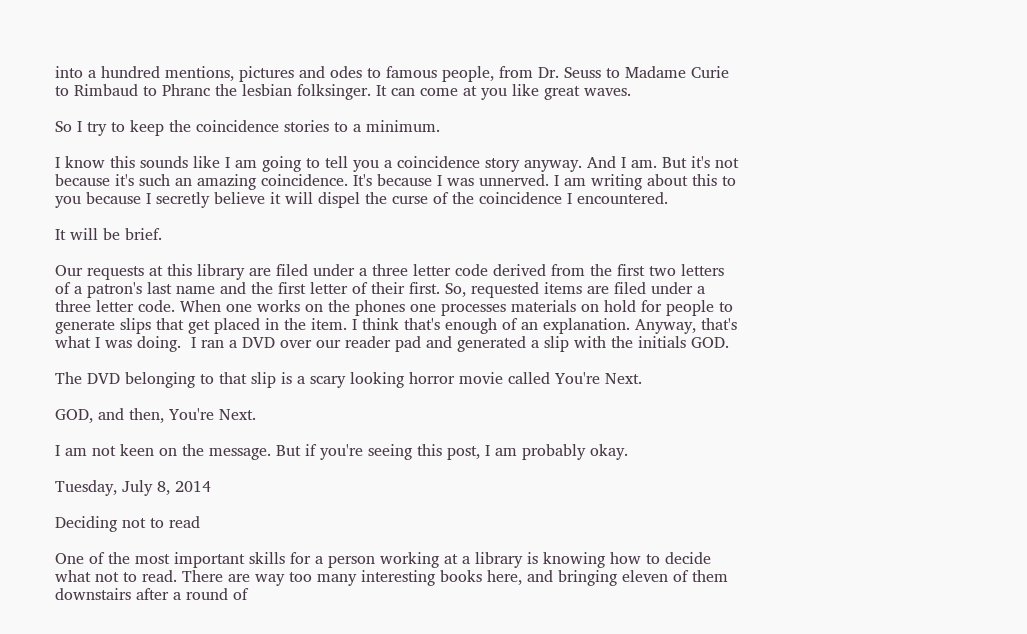into a hundred mentions, pictures and odes to famous people, from Dr. Seuss to Madame Curie to Rimbaud to Phranc the lesbian folksinger. It can come at you like great waves.

So I try to keep the coincidence stories to a minimum.

I know this sounds like I am going to tell you a coincidence story anyway. And I am. But it's not because it's such an amazing coincidence. It's because I was unnerved. I am writing about this to you because I secretly believe it will dispel the curse of the coincidence I encountered.

It will be brief.

Our requests at this library are filed under a three letter code derived from the first two letters of a patron's last name and the first letter of their first. So, requested items are filed under a three letter code. When one works on the phones one processes materials on hold for people to generate slips that get placed in the item. I think that's enough of an explanation. Anyway, that's what I was doing.  I ran a DVD over our reader pad and generated a slip with the initials GOD.

The DVD belonging to that slip is a scary looking horror movie called You're Next.

GOD, and then, You're Next.

I am not keen on the message. But if you're seeing this post, I am probably okay.

Tuesday, July 8, 2014

Deciding not to read

One of the most important skills for a person working at a library is knowing how to decide what not to read. There are way too many interesting books here, and bringing eleven of them downstairs after a round of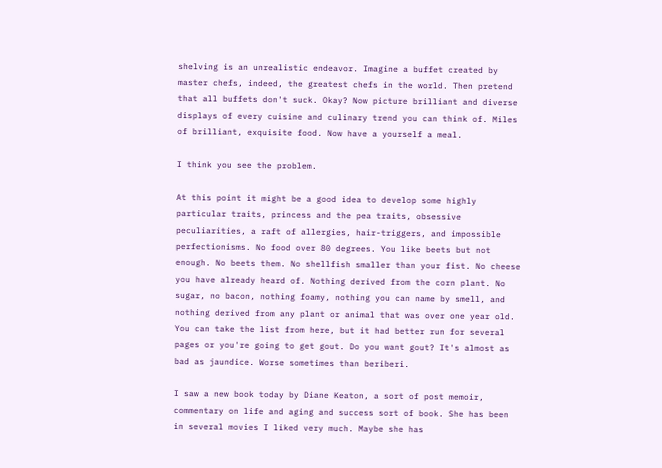shelving is an unrealistic endeavor. Imagine a buffet created by master chefs, indeed, the greatest chefs in the world. Then pretend that all buffets don't suck. Okay? Now picture brilliant and diverse displays of every cuisine and culinary trend you can think of. Miles of brilliant, exquisite food. Now have a yourself a meal.

I think you see the problem.

At this point it might be a good idea to develop some highly particular traits, princess and the pea traits, obsessive peculiarities, a raft of allergies, hair-triggers, and impossible perfectionisms. No food over 80 degrees. You like beets but not enough. No beets them. No shellfish smaller than your fist. No cheese you have already heard of. Nothing derived from the corn plant. No sugar, no bacon, nothing foamy, nothing you can name by smell, and nothing derived from any plant or animal that was over one year old. You can take the list from here, but it had better run for several pages or you're going to get gout. Do you want gout? It's almost as bad as jaundice. Worse sometimes than beriberi.

I saw a new book today by Diane Keaton, a sort of post memoir, commentary on life and aging and success sort of book. She has been in several movies I liked very much. Maybe she has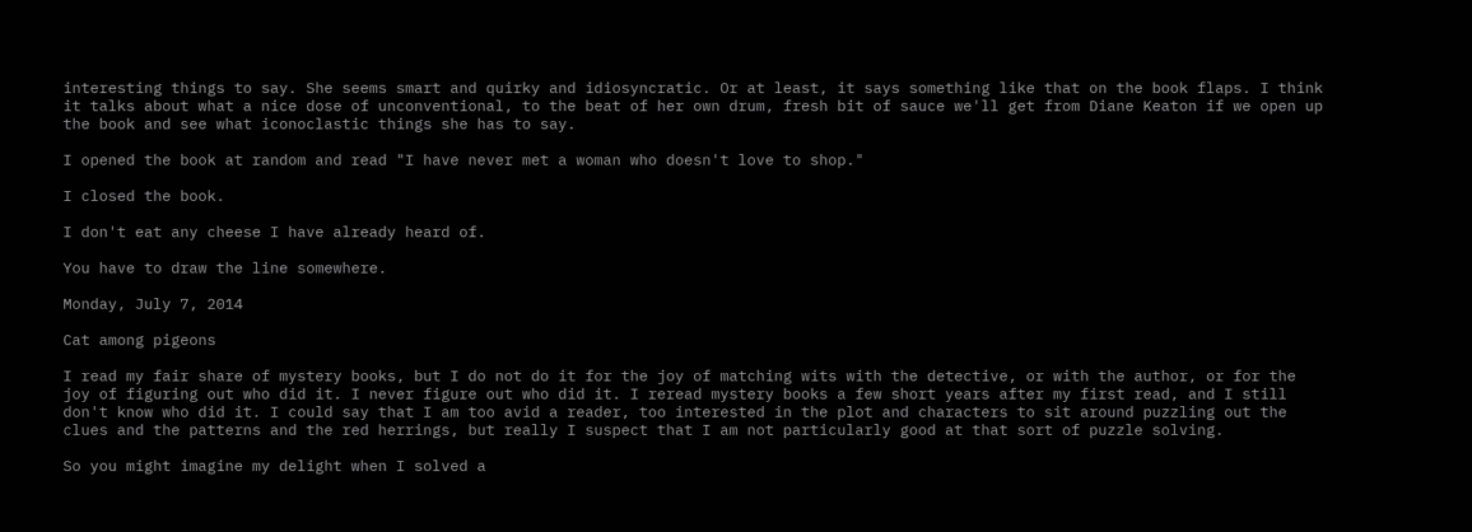interesting things to say. She seems smart and quirky and idiosyncratic. Or at least, it says something like that on the book flaps. I think it talks about what a nice dose of unconventional, to the beat of her own drum, fresh bit of sauce we'll get from Diane Keaton if we open up the book and see what iconoclastic things she has to say.

I opened the book at random and read "I have never met a woman who doesn't love to shop."

I closed the book.

I don't eat any cheese I have already heard of.

You have to draw the line somewhere.

Monday, July 7, 2014

Cat among pigeons

I read my fair share of mystery books, but I do not do it for the joy of matching wits with the detective, or with the author, or for the joy of figuring out who did it. I never figure out who did it. I reread mystery books a few short years after my first read, and I still don't know who did it. I could say that I am too avid a reader, too interested in the plot and characters to sit around puzzling out the clues and the patterns and the red herrings, but really I suspect that I am not particularly good at that sort of puzzle solving.

So you might imagine my delight when I solved a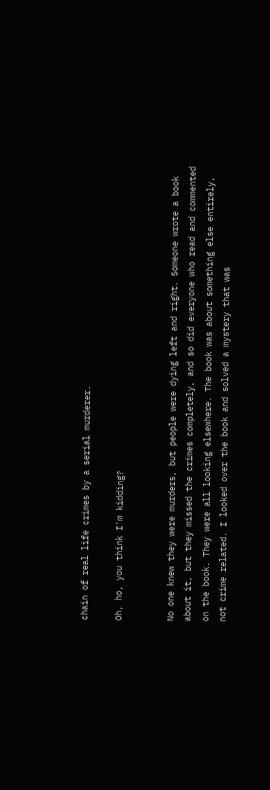chain of real life crimes by a serial murderer.

Oh, ho, you think I'm kidding?


No one knew they were murders, but people were dying left and right. Someone wrote a book about it, but they missed the crimes completely, and so did everyone who read and commented on the book. They were all looking elsewhere. The book was about something else entirely, not crime related. I looked over the book and solved a mystery that was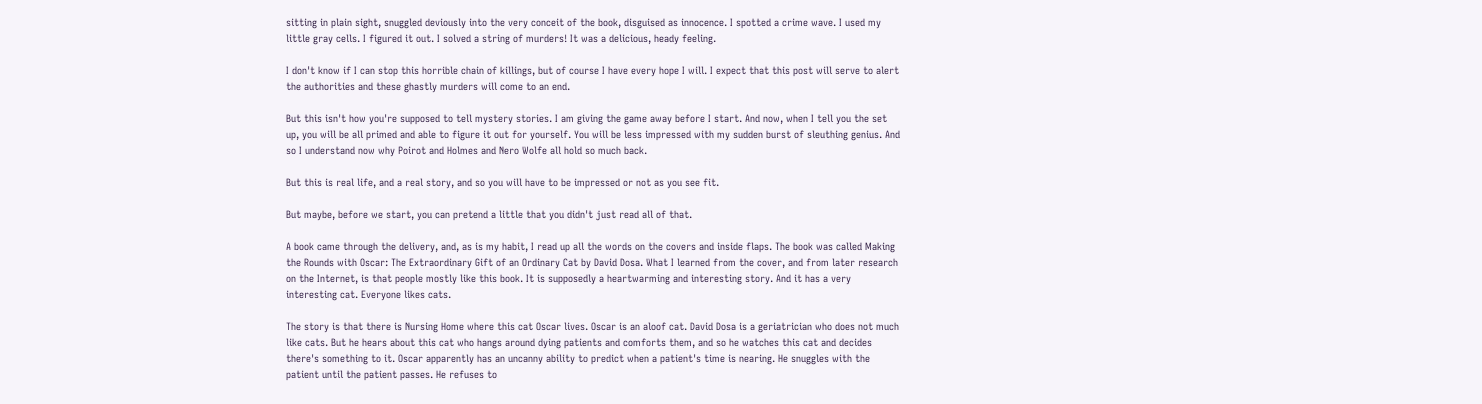sitting in plain sight, snuggled deviously into the very conceit of the book, disguised as innocence. I spotted a crime wave. I used my little gray cells. I figured it out. I solved a string of murders! It was a delicious, heady feeling.

I don't know if I can stop this horrible chain of killings, but of course I have every hope I will. I expect that this post will serve to alert the authorities and these ghastly murders will come to an end.

But this isn't how you're supposed to tell mystery stories. I am giving the game away before I start. And now, when I tell you the set up, you will be all primed and able to figure it out for yourself. You will be less impressed with my sudden burst of sleuthing genius. And so I understand now why Poirot and Holmes and Nero Wolfe all hold so much back.

But this is real life, and a real story, and so you will have to be impressed or not as you see fit.

But maybe, before we start, you can pretend a little that you didn't just read all of that.

A book came through the delivery, and, as is my habit, I read up all the words on the covers and inside flaps. The book was called Making the Rounds with Oscar: The Extraordinary Gift of an Ordinary Cat by David Dosa. What I learned from the cover, and from later research on the Internet, is that people mostly like this book. It is supposedly a heartwarming and interesting story. And it has a very interesting cat. Everyone likes cats.

The story is that there is Nursing Home where this cat Oscar lives. Oscar is an aloof cat. David Dosa is a geriatrician who does not much like cats. But he hears about this cat who hangs around dying patients and comforts them, and so he watches this cat and decides there's something to it. Oscar apparently has an uncanny ability to predict when a patient's time is nearing. He snuggles with the patient until the patient passes. He refuses to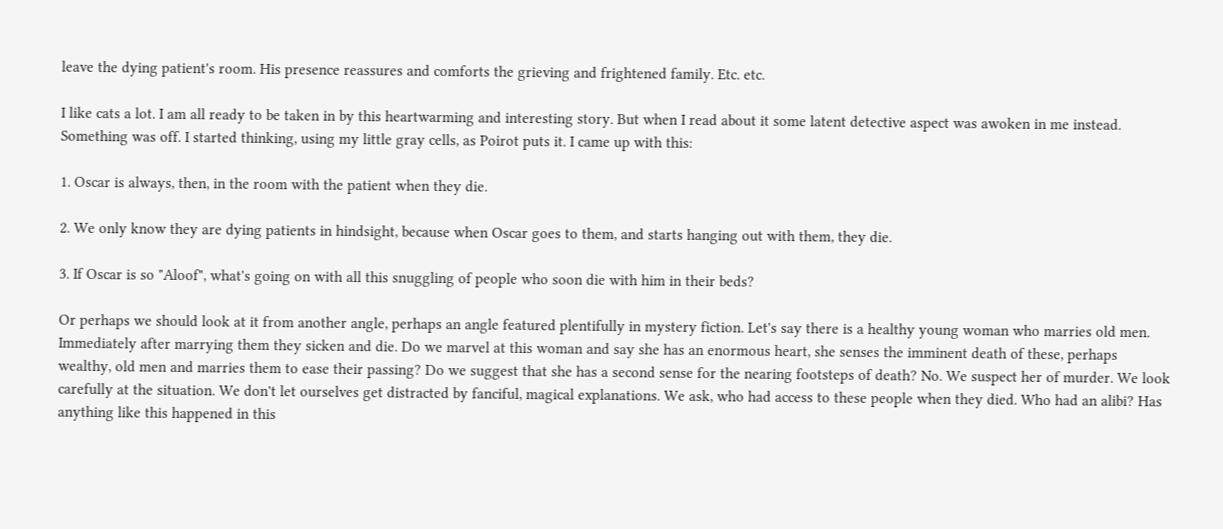leave the dying patient's room. His presence reassures and comforts the grieving and frightened family. Etc. etc.

I like cats a lot. I am all ready to be taken in by this heartwarming and interesting story. But when I read about it some latent detective aspect was awoken in me instead. Something was off. I started thinking, using my little gray cells, as Poirot puts it. I came up with this:

1. Oscar is always, then, in the room with the patient when they die.

2. We only know they are dying patients in hindsight, because when Oscar goes to them, and starts hanging out with them, they die.

3. If Oscar is so "Aloof", what's going on with all this snuggling of people who soon die with him in their beds?

Or perhaps we should look at it from another angle, perhaps an angle featured plentifully in mystery fiction. Let's say there is a healthy young woman who marries old men. Immediately after marrying them they sicken and die. Do we marvel at this woman and say she has an enormous heart, she senses the imminent death of these, perhaps wealthy, old men and marries them to ease their passing? Do we suggest that she has a second sense for the nearing footsteps of death? No. We suspect her of murder. We look carefully at the situation. We don't let ourselves get distracted by fanciful, magical explanations. We ask, who had access to these people when they died. Who had an alibi? Has anything like this happened in this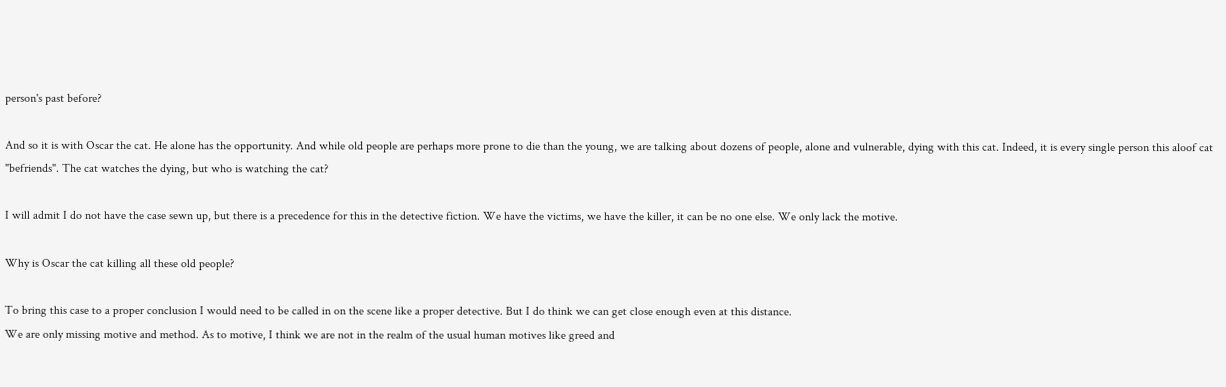person's past before?

And so it is with Oscar the cat. He alone has the opportunity. And while old people are perhaps more prone to die than the young, we are talking about dozens of people, alone and vulnerable, dying with this cat. Indeed, it is every single person this aloof cat "befriends". The cat watches the dying, but who is watching the cat?

I will admit I do not have the case sewn up, but there is a precedence for this in the detective fiction. We have the victims, we have the killer, it can be no one else. We only lack the motive.

Why is Oscar the cat killing all these old people?

To bring this case to a proper conclusion I would need to be called in on the scene like a proper detective. But I do think we can get close enough even at this distance.
We are only missing motive and method. As to motive, I think we are not in the realm of the usual human motives like greed and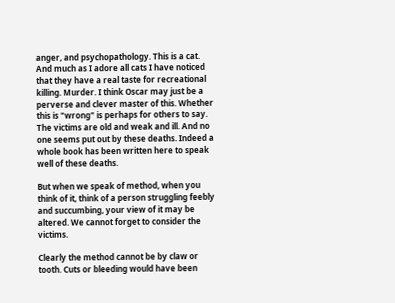anger, and psychopathology. This is a cat. And much as I adore all cats I have noticed that they have a real taste for recreational killing. Murder. I think Oscar may just be a perverse and clever master of this. Whether this is "wrong" is perhaps for others to say. The victims are old and weak and ill. And no one seems put out by these deaths. Indeed a whole book has been written here to speak well of these deaths.

But when we speak of method, when you think of it, think of a person struggling feebly and succumbing, your view of it may be altered. We cannot forget to consider the victims.

Clearly the method cannot be by claw or tooth. Cuts or bleeding would have been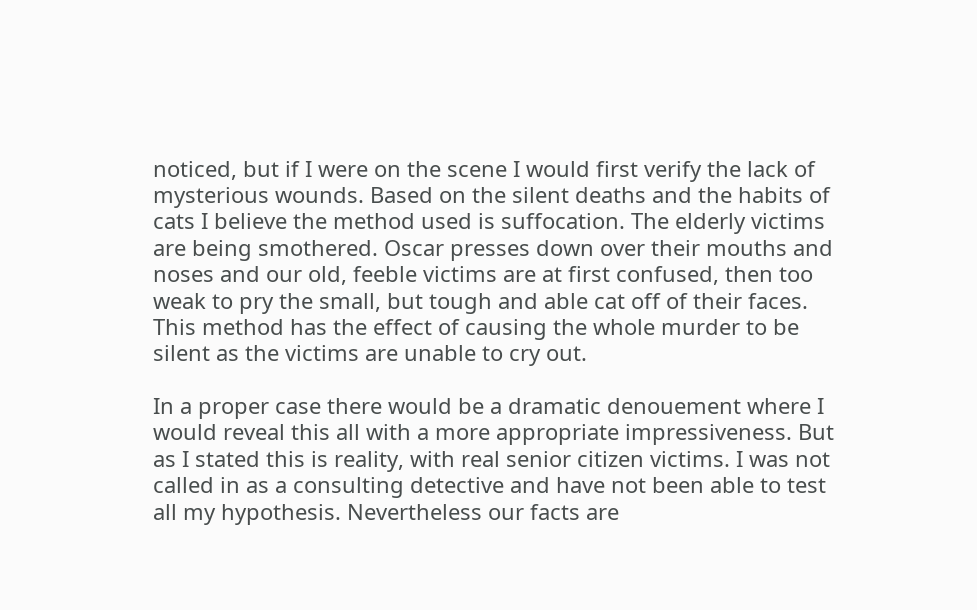noticed, but if I were on the scene I would first verify the lack of mysterious wounds. Based on the silent deaths and the habits of cats I believe the method used is suffocation. The elderly victims are being smothered. Oscar presses down over their mouths and noses and our old, feeble victims are at first confused, then too weak to pry the small, but tough and able cat off of their faces. This method has the effect of causing the whole murder to be silent as the victims are unable to cry out.

In a proper case there would be a dramatic denouement where I would reveal this all with a more appropriate impressiveness. But as I stated this is reality, with real senior citizen victims. I was not called in as a consulting detective and have not been able to test all my hypothesis. Nevertheless our facts are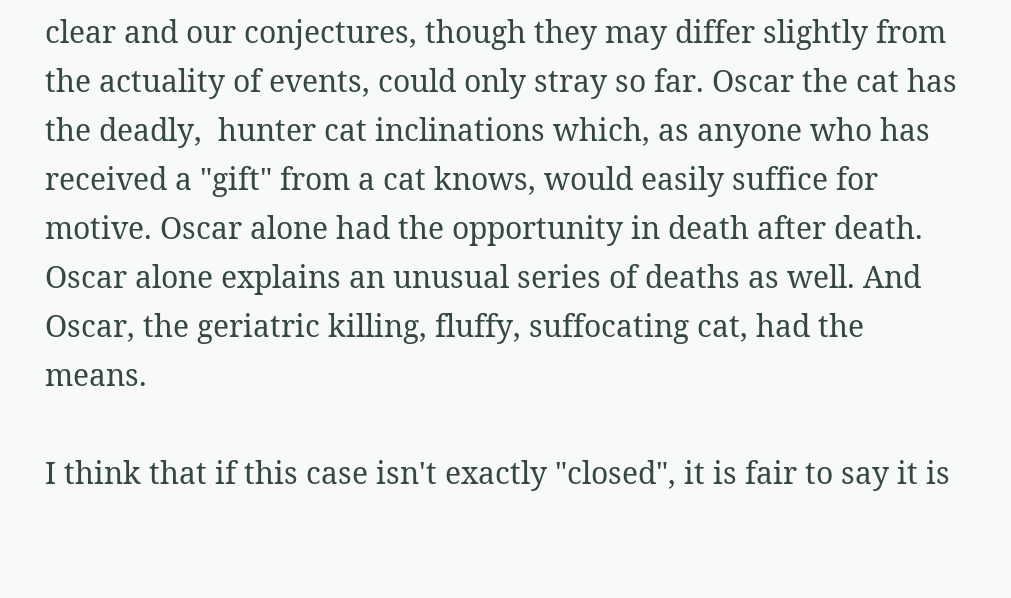clear and our conjectures, though they may differ slightly from the actuality of events, could only stray so far. Oscar the cat has the deadly,  hunter cat inclinations which, as anyone who has received a "gift" from a cat knows, would easily suffice for motive. Oscar alone had the opportunity in death after death. Oscar alone explains an unusual series of deaths as well. And Oscar, the geriatric killing, fluffy, suffocating cat, had the means.

I think that if this case isn't exactly "closed", it is fair to say it is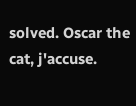solved. Oscar the cat, j'accuse.